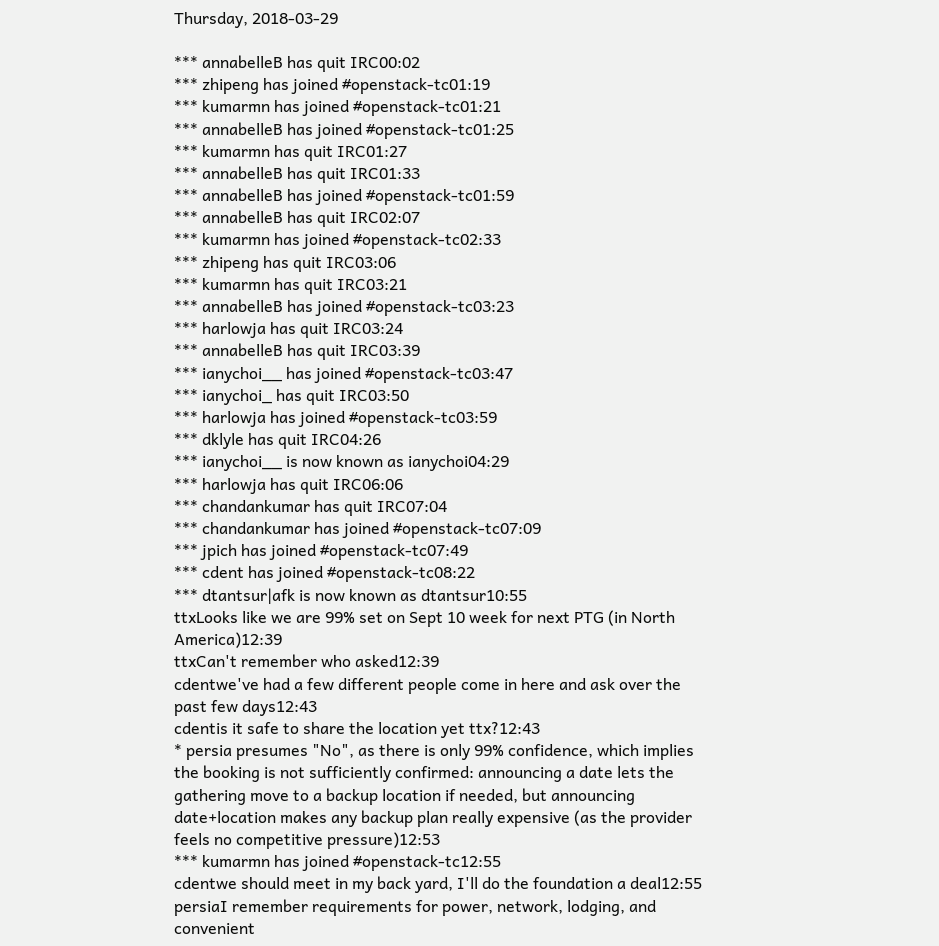Thursday, 2018-03-29

*** annabelleB has quit IRC00:02
*** zhipeng has joined #openstack-tc01:19
*** kumarmn has joined #openstack-tc01:21
*** annabelleB has joined #openstack-tc01:25
*** kumarmn has quit IRC01:27
*** annabelleB has quit IRC01:33
*** annabelleB has joined #openstack-tc01:59
*** annabelleB has quit IRC02:07
*** kumarmn has joined #openstack-tc02:33
*** zhipeng has quit IRC03:06
*** kumarmn has quit IRC03:21
*** annabelleB has joined #openstack-tc03:23
*** harlowja has quit IRC03:24
*** annabelleB has quit IRC03:39
*** ianychoi__ has joined #openstack-tc03:47
*** ianychoi_ has quit IRC03:50
*** harlowja has joined #openstack-tc03:59
*** dklyle has quit IRC04:26
*** ianychoi__ is now known as ianychoi04:29
*** harlowja has quit IRC06:06
*** chandankumar has quit IRC07:04
*** chandankumar has joined #openstack-tc07:09
*** jpich has joined #openstack-tc07:49
*** cdent has joined #openstack-tc08:22
*** dtantsur|afk is now known as dtantsur10:55
ttxLooks like we are 99% set on Sept 10 week for next PTG (in North America)12:39
ttxCan't remember who asked12:39
cdentwe've had a few different people come in here and ask over the past few days12:43
cdentis it safe to share the location yet ttx?12:43
* persia presumes "No", as there is only 99% confidence, which implies the booking is not sufficiently confirmed: announcing a date lets the gathering move to a backup location if needed, but announcing date+location makes any backup plan really expensive (as the provider feels no competitive pressure)12:53
*** kumarmn has joined #openstack-tc12:55
cdentwe should meet in my back yard, I'll do the foundation a deal12:55
persiaI remember requirements for power, network, lodging, and convenient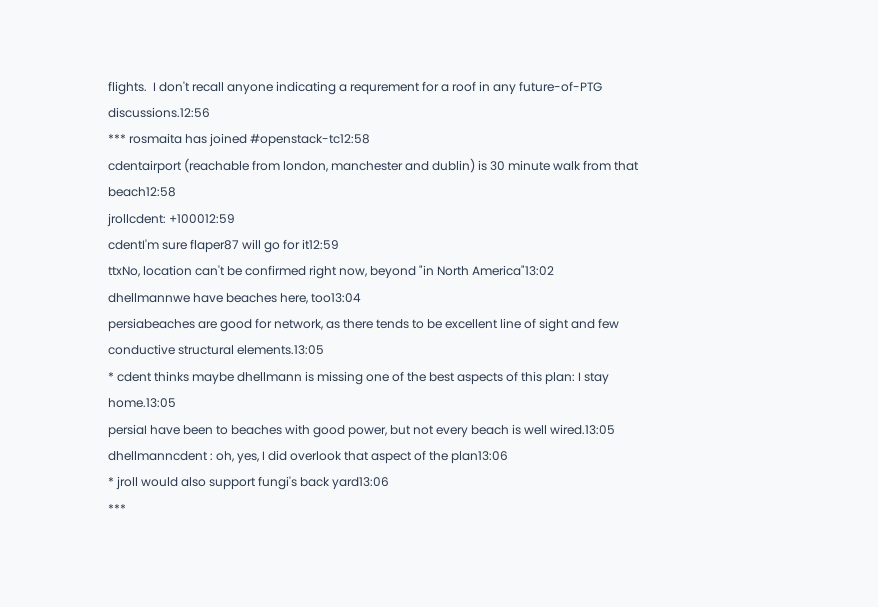flights.  I don't recall anyone indicating a requrement for a roof in any future-of-PTG discussions.12:56
*** rosmaita has joined #openstack-tc12:58
cdentairport (reachable from london, manchester and dublin) is 30 minute walk from that beach12:58
jrollcdent: +100012:59
cdentI'm sure flaper87 will go for it12:59
ttxNo, location can't be confirmed right now, beyond "in North America"13:02
dhellmannwe have beaches here, too13:04
persiabeaches are good for network, as there tends to be excellent line of sight and few conductive structural elements.13:05
* cdent thinks maybe dhellmann is missing one of the best aspects of this plan: I stay home.13:05
persiaI have been to beaches with good power, but not every beach is well wired.13:05
dhellmanncdent : oh, yes, I did overlook that aspect of the plan13:06
* jroll would also support fungi's back yard13:06
***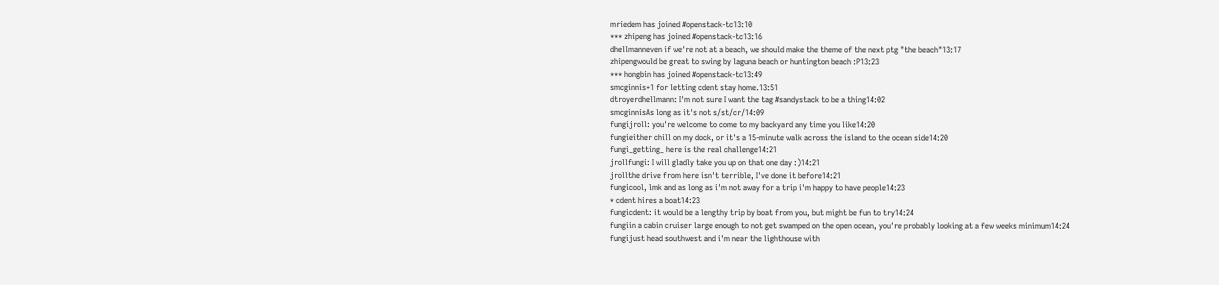mriedem has joined #openstack-tc13:10
*** zhipeng has joined #openstack-tc13:16
dhellmanneven if we're not at a beach, we should make the theme of the next ptg "the beach"13:17
zhipengwould be great to swing by laguna beach or huntington beach :P13:23
*** hongbin has joined #openstack-tc13:49
smcginnis+1 for letting cdent stay home.13:51
dtroyerdhellmann: I'm not sure I want the tag #sandystack to be a thing14:02
smcginnisAs long as it's not s/st/cr/14:09
fungijroll: you're welcome to come to my backyard any time you like14:20
fungieither chill on my dock, or it's a 15-minute walk across the island to the ocean side14:20
fungi_getting_ here is the real challenge14:21
jrollfungi: I will gladly take you up on that one day :)14:21
jrollthe drive from here isn't terrible, I've done it before14:21
fungicool, lmk and as long as i'm not away for a trip i'm happy to have people14:23
* cdent hires a boat14:23
fungicdent: it would be a lengthy trip by boat from you, but might be fun to try14:24
fungiin a cabin cruiser large enough to not get swamped on the open ocean, you're probably looking at a few weeks minimum14:24
fungijust head southwest and i'm near the lighthouse with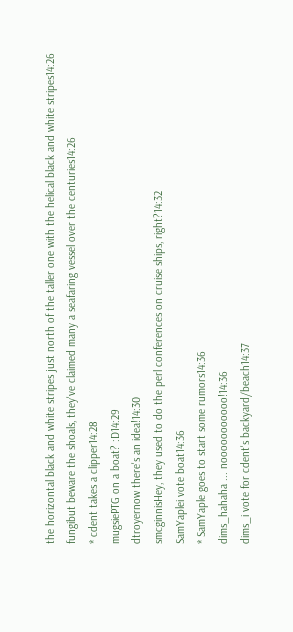the horizontal black and white stripes just north of the taller one with the helical black and white stripes14:26
fungibut beware the shoals, they've claimed many a seafaring vessel over the centuries14:26
* cdent takes a clipper14:28
mugsiePTG on a boat? :D14:29
dtroyernow there's an idea!14:30
smcginnisHey, they used to do the perl conferences on cruise ships, right?14:32
SamYaplei vote boat14:36
* SamYaple goes to start some rumors14:36
dims_hahaha ... nooooooooooo!14:36
dims_i vote for cdent's backyard/beach14:37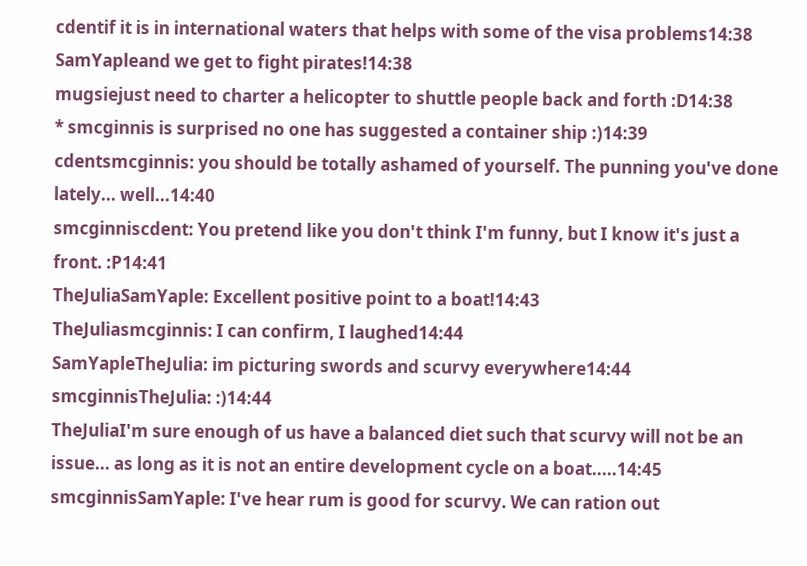cdentif it is in international waters that helps with some of the visa problems14:38
SamYapleand we get to fight pirates!14:38
mugsiejust need to charter a helicopter to shuttle people back and forth :D14:38
* smcginnis is surprised no one has suggested a container ship :)14:39
cdentsmcginnis: you should be totally ashamed of yourself. The punning you've done lately... well...14:40
smcginniscdent: You pretend like you don't think I'm funny, but I know it's just a front. :P14:41
TheJuliaSamYaple: Excellent positive point to a boat!14:43
TheJuliasmcginnis: I can confirm, I laughed14:44
SamYapleTheJulia: im picturing swords and scurvy everywhere14:44
smcginnisTheJulia: :)14:44
TheJuliaI'm sure enough of us have a balanced diet such that scurvy will not be an issue... as long as it is not an entire development cycle on a boat.....14:45
smcginnisSamYaple: I've hear rum is good for scurvy. We can ration out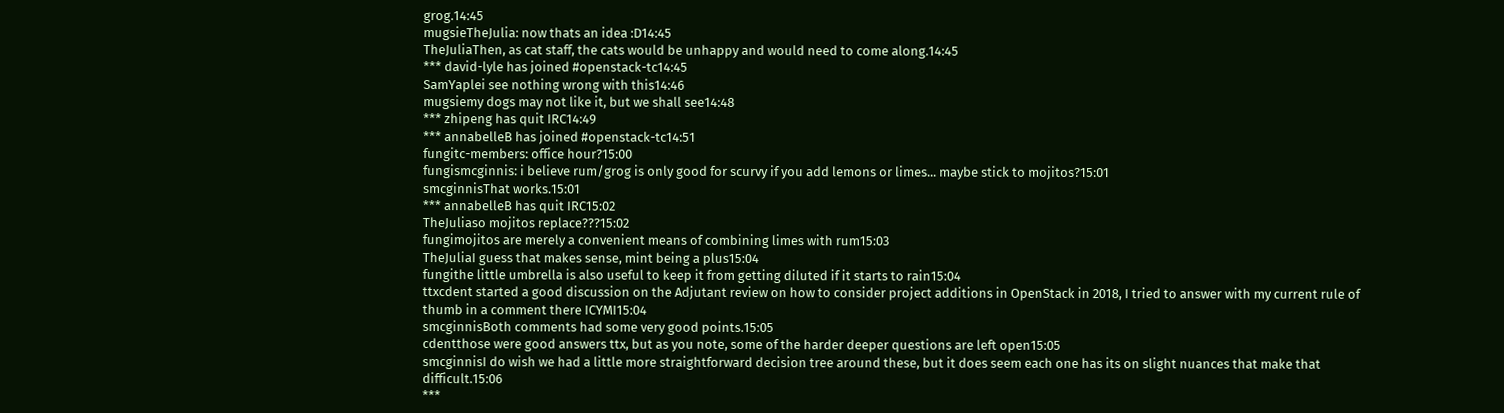grog.14:45
mugsieTheJulia: now thats an idea :D14:45
TheJuliaThen, as cat staff, the cats would be unhappy and would need to come along.14:45
*** david-lyle has joined #openstack-tc14:45
SamYaplei see nothing wrong with this14:46
mugsiemy dogs may not like it, but we shall see14:48
*** zhipeng has quit IRC14:49
*** annabelleB has joined #openstack-tc14:51
fungitc-members: office hour?15:00
fungismcginnis: i believe rum/grog is only good for scurvy if you add lemons or limes... maybe stick to mojitos?15:01
smcginnisThat works.15:01
*** annabelleB has quit IRC15:02
TheJuliaso mojitos replace???15:02
fungimojitos are merely a convenient means of combining limes with rum15:03
TheJuliaI guess that makes sense, mint being a plus15:04
fungithe little umbrella is also useful to keep it from getting diluted if it starts to rain15:04
ttxcdent started a good discussion on the Adjutant review on how to consider project additions in OpenStack in 2018, I tried to answer with my current rule of thumb in a comment there ICYMI15:04
smcginnisBoth comments had some very good points.15:05
cdentthose were good answers ttx, but as you note, some of the harder deeper questions are left open15:05
smcginnisI do wish we had a little more straightforward decision tree around these, but it does seem each one has its on slight nuances that make that difficult.15:06
***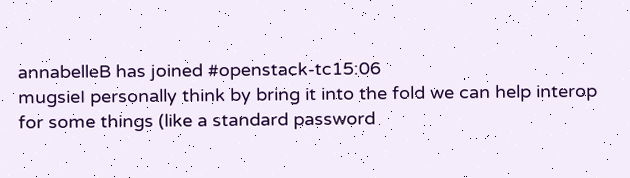annabelleB has joined #openstack-tc15:06
mugsieI personally think by bring it into the fold we can help interop for some things (like a standard password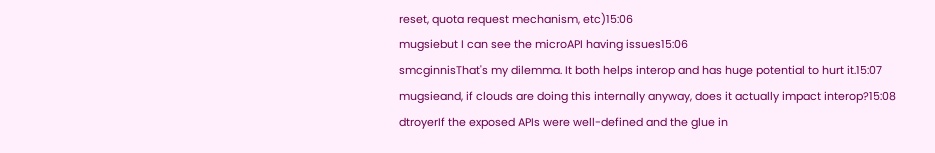reset, quota request mechanism, etc)15:06
mugsiebut I can see the microAPI having issues15:06
smcginnisThat's my dilemma. It both helps interop and has huge potential to hurt it.15:07
mugsieand, if clouds are doing this internally anyway, does it actually impact interop?15:08
dtroyerIf the exposed APIs were well-defined and the glue in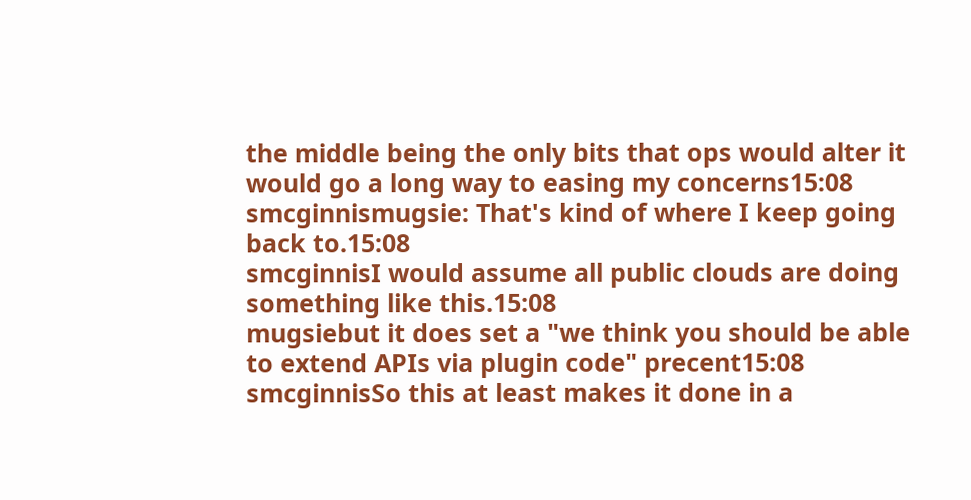the middle being the only bits that ops would alter it would go a long way to easing my concerns15:08
smcginnismugsie: That's kind of where I keep going back to.15:08
smcginnisI would assume all public clouds are doing something like this.15:08
mugsiebut it does set a "we think you should be able to extend APIs via plugin code" precent15:08
smcginnisSo this at least makes it done in a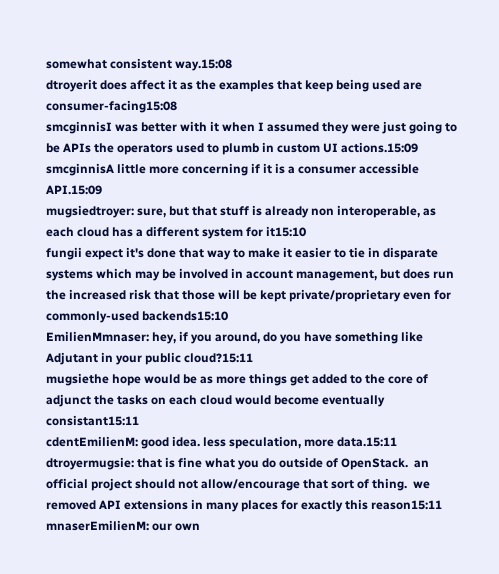somewhat consistent way.15:08
dtroyerit does affect it as the examples that keep being used are consumer-facing15:08
smcginnisI was better with it when I assumed they were just going to be APIs the operators used to plumb in custom UI actions.15:09
smcginnisA little more concerning if it is a consumer accessible API.15:09
mugsiedtroyer: sure, but that stuff is already non interoperable, as each cloud has a different system for it15:10
fungii expect it's done that way to make it easier to tie in disparate systems which may be involved in account management, but does run the increased risk that those will be kept private/proprietary even for commonly-used backends15:10
EmilienMmnaser: hey, if you around, do you have something like Adjutant in your public cloud?15:11
mugsiethe hope would be as more things get added to the core of adjunct the tasks on each cloud would become eventually consistant15:11
cdentEmilienM: good idea. less speculation, more data.15:11
dtroyermugsie: that is fine what you do outside of OpenStack.  an official project should not allow/encourage that sort of thing.  we removed API extensions in many places for exactly this reason15:11
mnaserEmilienM: our own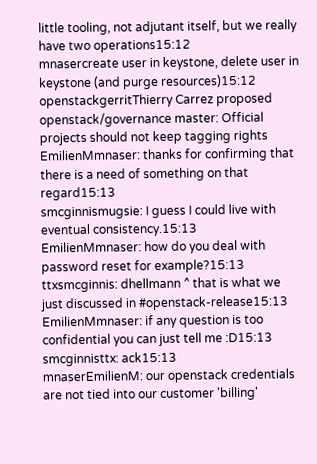little tooling, not adjutant itself, but we really have two operations15:12
mnasercreate user in keystone, delete user in keystone (and purge resources)15:12
openstackgerritThierry Carrez proposed openstack/governance master: Official projects should not keep tagging rights
EmilienMmnaser: thanks for confirming that there is a need of something on that regard15:13
smcginnismugsie: I guess I could live with eventual consistency.15:13
EmilienMmnaser: how do you deal with password reset for example?15:13
ttxsmcginnis: dhellmann ^ that is what we just discussed in #openstack-release15:13
EmilienMmnaser: if any question is too confidential you can just tell me :D15:13
smcginnisttx: ack15:13
mnaserEmilienM: our openstack credentials are not tied into our customer 'billing'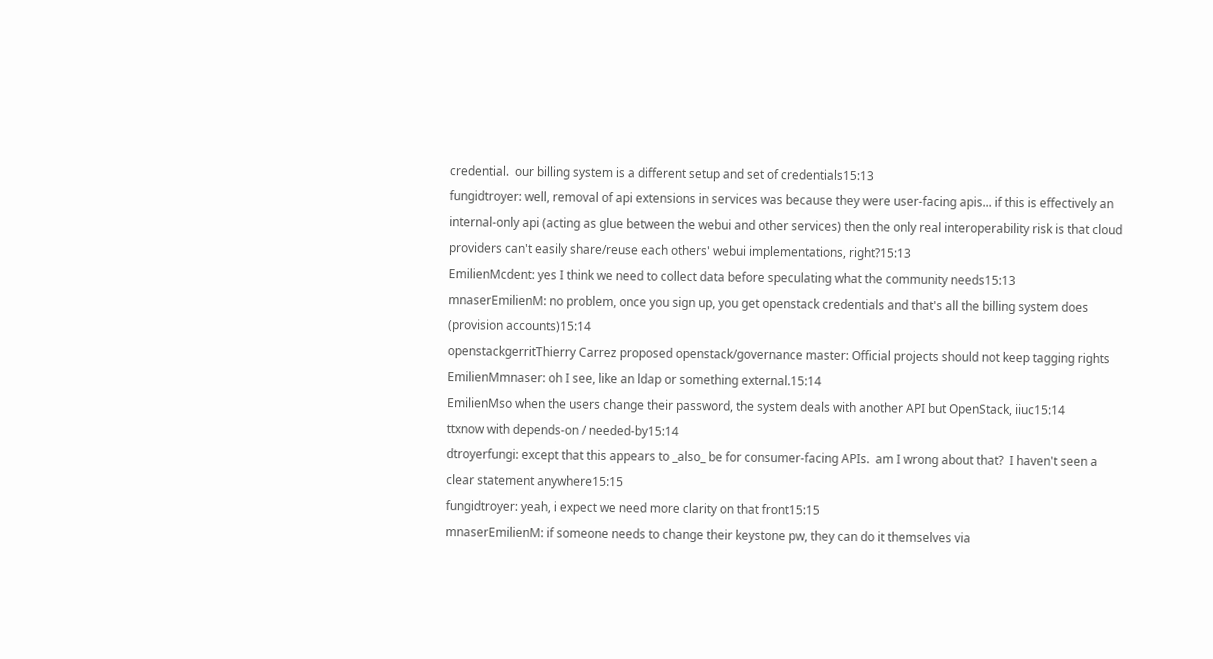credential.  our billing system is a different setup and set of credentials15:13
fungidtroyer: well, removal of api extensions in services was because they were user-facing apis... if this is effectively an internal-only api (acting as glue between the webui and other services) then the only real interoperability risk is that cloud providers can't easily share/reuse each others' webui implementations, right?15:13
EmilienMcdent: yes I think we need to collect data before speculating what the community needs15:13
mnaserEmilienM: no problem, once you sign up, you get openstack credentials and that's all the billing system does (provision accounts)15:14
openstackgerritThierry Carrez proposed openstack/governance master: Official projects should not keep tagging rights
EmilienMmnaser: oh I see, like an ldap or something external.15:14
EmilienMso when the users change their password, the system deals with another API but OpenStack, iiuc15:14
ttxnow with depends-on / needed-by15:14
dtroyerfungi: except that this appears to _also_ be for consumer-facing APIs.  am I wrong about that?  I haven't seen a clear statement anywhere15:15
fungidtroyer: yeah, i expect we need more clarity on that front15:15
mnaserEmilienM: if someone needs to change their keystone pw, they can do it themselves via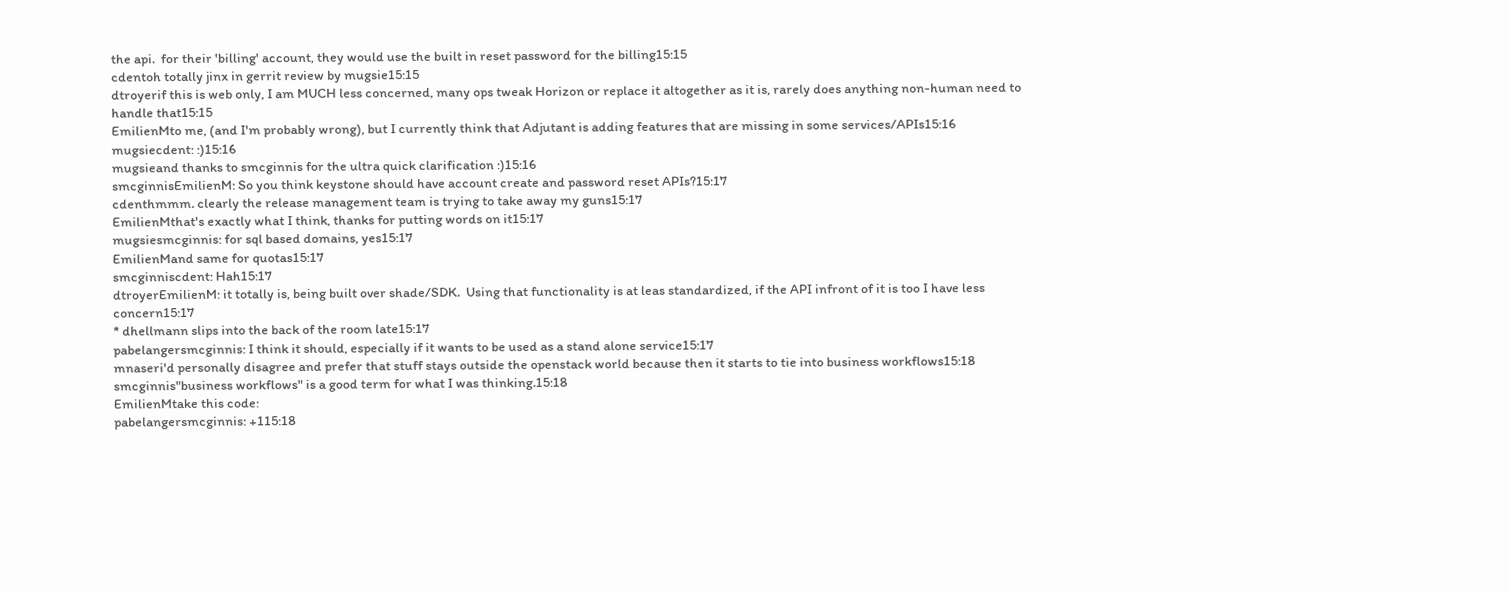the api.  for their 'billing' account, they would use the built in reset password for the billing15:15
cdentoh totally jinx in gerrit review by mugsie15:15
dtroyerif this is web only, I am MUCH less concerned, many ops tweak Horizon or replace it altogether as it is, rarely does anything non-human need to handle that15:15
EmilienMto me, (and I'm probably wrong), but I currently think that Adjutant is adding features that are missing in some services/APIs15:16
mugsiecdent: :)15:16
mugsieand thanks to smcginnis for the ultra quick clarification :)15:16
smcginnisEmilienM: So you think keystone should have account create and password reset APIs?15:17
cdenthmmm. clearly the release management team is trying to take away my guns15:17
EmilienMthat's exactly what I think, thanks for putting words on it15:17
mugsiesmcginnis: for sql based domains, yes15:17
EmilienMand same for quotas15:17
smcginniscdent: Hah15:17
dtroyerEmilienM: it totally is, being built over shade/SDK.  Using that functionality is at leas standardized, if the API infront of it is too I have less concern15:17
* dhellmann slips into the back of the room late15:17
pabelangersmcginnis: I think it should, especially if it wants to be used as a stand alone service15:17
mnaseri'd personally disagree and prefer that stuff stays outside the openstack world because then it starts to tie into business workflows15:18
smcginnis"business workflows" is a good term for what I was thinking.15:18
EmilienMtake this code:
pabelangersmcginnis: +115:18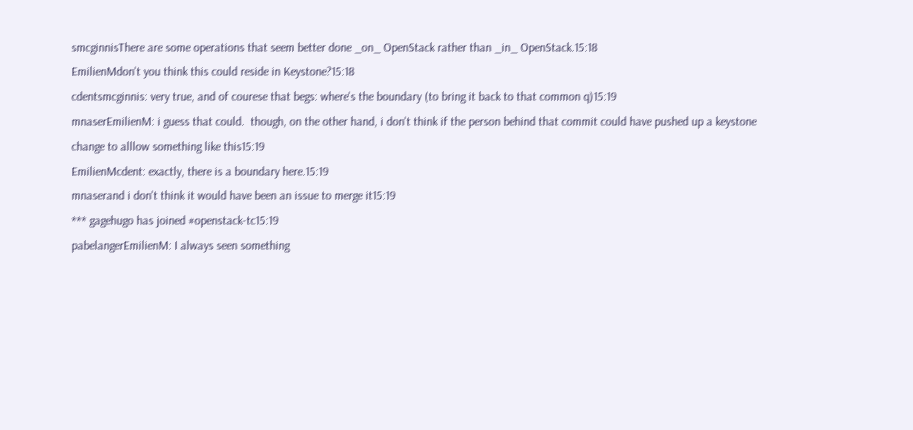smcginnisThere are some operations that seem better done _on_ OpenStack rather than _in_ OpenStack.15:18
EmilienMdon't you think this could reside in Keystone?15:18
cdentsmcginnis: very true, and of courese that begs: where's the boundary (to bring it back to that common q)15:19
mnaserEmilienM: i guess that could.  though, on the other hand, i don't think if the person behind that commit could have pushed up a keystone change to alllow something like this15:19
EmilienMcdent: exactly, there is a boundary here.15:19
mnaserand i don't think it would have been an issue to merge it15:19
*** gagehugo has joined #openstack-tc15:19
pabelangerEmilienM: I always seen something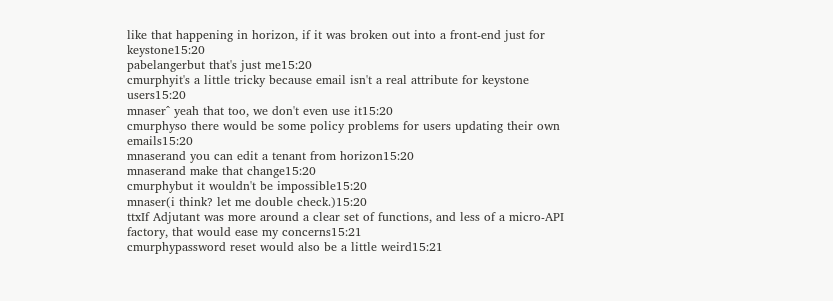like that happening in horizon, if it was broken out into a front-end just for keystone15:20
pabelangerbut that's just me15:20
cmurphyit's a little tricky because email isn't a real attribute for keystone users15:20
mnaser^ yeah that too, we don't even use it15:20
cmurphyso there would be some policy problems for users updating their own emails15:20
mnaserand you can edit a tenant from horizon15:20
mnaserand make that change15:20
cmurphybut it wouldn't be impossible15:20
mnaser(i think? let me double check.)15:20
ttxIf Adjutant was more around a clear set of functions, and less of a micro-API factory, that would ease my concerns15:21
cmurphypassword reset would also be a little weird15:21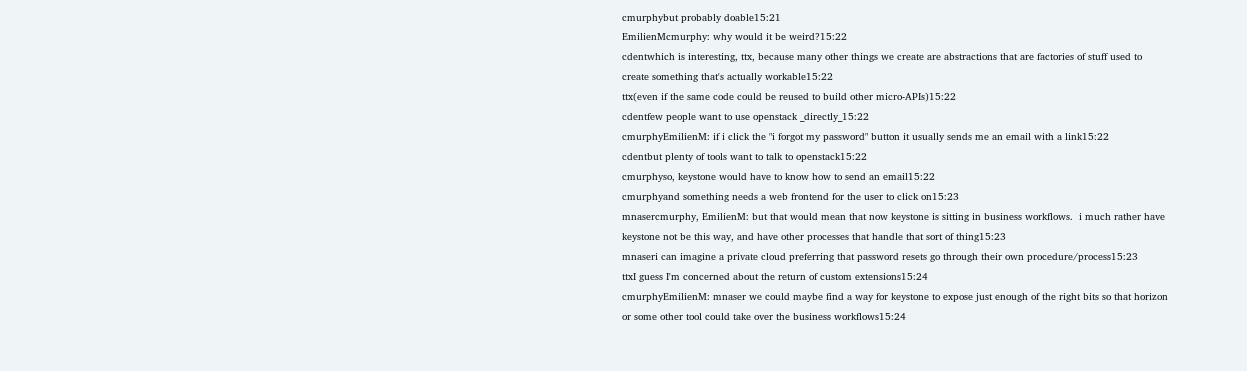cmurphybut probably doable15:21
EmilienMcmurphy: why would it be weird?15:22
cdentwhich is interesting, ttx, because many other things we create are abstractions that are factories of stuff used to create something that's actually workable15:22
ttx(even if the same code could be reused to build other micro-APIs)15:22
cdentfew people want to use openstack _directly_15:22
cmurphyEmilienM: if i click the "i forgot my password" button it usually sends me an email with a link15:22
cdentbut plenty of tools want to talk to openstack15:22
cmurphyso, keystone would have to know how to send an email15:22
cmurphyand something needs a web frontend for the user to click on15:23
mnasercmurphy, EmilienM: but that would mean that now keystone is sitting in business workflows.  i much rather have keystone not be this way, and have other processes that handle that sort of thing15:23
mnaseri can imagine a private cloud preferring that password resets go through their own procedure/process15:23
ttxI guess I'm concerned about the return of custom extensions15:24
cmurphyEmilienM: mnaser we could maybe find a way for keystone to expose just enough of the right bits so that horizon or some other tool could take over the business workflows15:24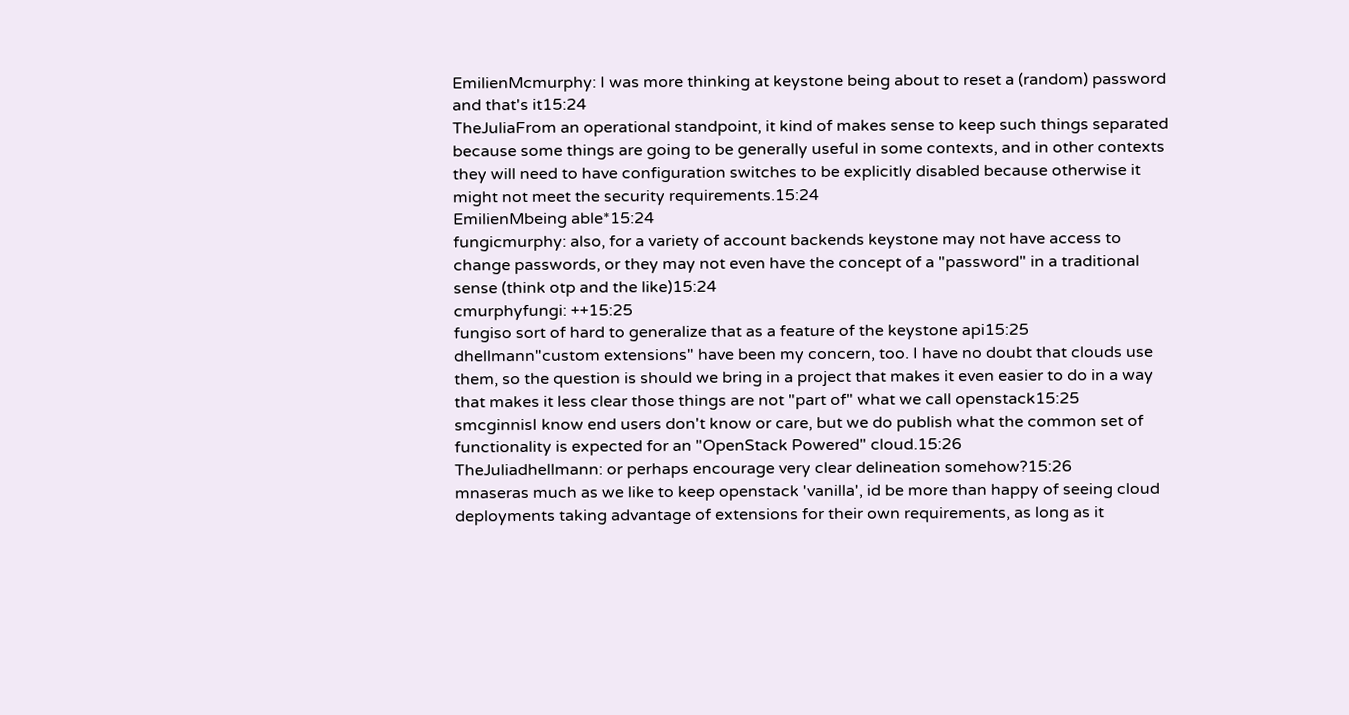EmilienMcmurphy: I was more thinking at keystone being about to reset a (random) password and that's it15:24
TheJuliaFrom an operational standpoint, it kind of makes sense to keep such things separated because some things are going to be generally useful in some contexts, and in other contexts they will need to have configuration switches to be explicitly disabled because otherwise it might not meet the security requirements.15:24
EmilienMbeing able*15:24
fungicmurphy: also, for a variety of account backends keystone may not have access to change passwords, or they may not even have the concept of a "password" in a traditional sense (think otp and the like)15:24
cmurphyfungi: ++15:25
fungiso sort of hard to generalize that as a feature of the keystone api15:25
dhellmann"custom extensions" have been my concern, too. I have no doubt that clouds use them, so the question is should we bring in a project that makes it even easier to do in a way that makes it less clear those things are not "part of" what we call openstack15:25
smcginnisI know end users don't know or care, but we do publish what the common set of functionality is expected for an "OpenStack Powered" cloud.15:26
TheJuliadhellmann: or perhaps encourage very clear delineation somehow?15:26
mnaseras much as we like to keep openstack 'vanilla', id be more than happy of seeing cloud deployments taking advantage of extensions for their own requirements, as long as it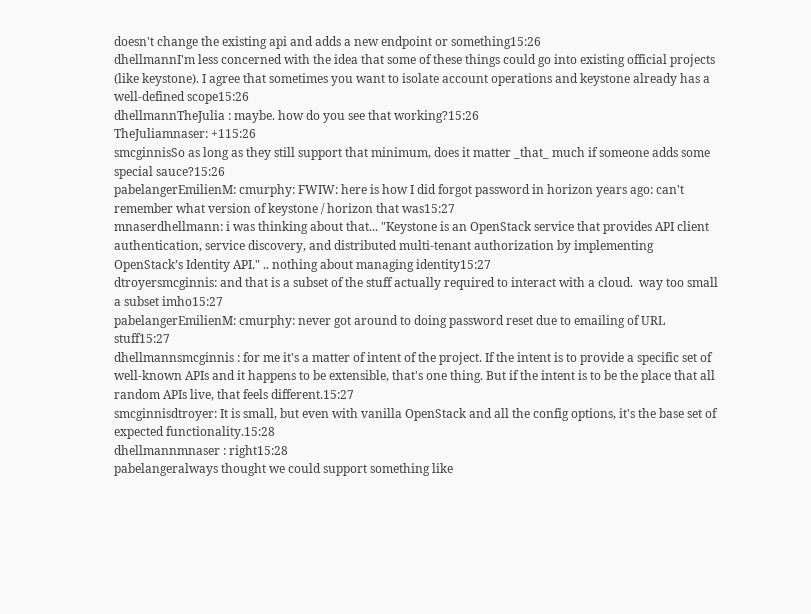doesn't change the existing api and adds a new endpoint or something15:26
dhellmannI'm less concerned with the idea that some of these things could go into existing official projects (like keystone). I agree that sometimes you want to isolate account operations and keystone already has a well-defined scope15:26
dhellmannTheJulia : maybe. how do you see that working?15:26
TheJuliamnaser: +115:26
smcginnisSo as long as they still support that minimum, does it matter _that_ much if someone adds some special sauce?15:26
pabelangerEmilienM: cmurphy: FWIW: here is how I did forgot password in horizon years ago: can't remember what version of keystone / horizon that was15:27
mnaserdhellmann: i was thinking about that... "Keystone is an OpenStack service that provides API client authentication, service discovery, and distributed multi-tenant authorization by implementing OpenStack’s Identity API." .. nothing about managing identity15:27
dtroyersmcginnis: and that is a subset of the stuff actually required to interact with a cloud.  way too small a subset imho15:27
pabelangerEmilienM: cmurphy: never got around to doing password reset due to emailing of URL stuff15:27
dhellmannsmcginnis : for me it's a matter of intent of the project. If the intent is to provide a specific set of well-known APIs and it happens to be extensible, that's one thing. But if the intent is to be the place that all random APIs live, that feels different.15:27
smcginnisdtroyer: It is small, but even with vanilla OpenStack and all the config options, it's the base set of expected functionality.15:28
dhellmannmnaser : right15:28
pabelangeralways thought we could support something like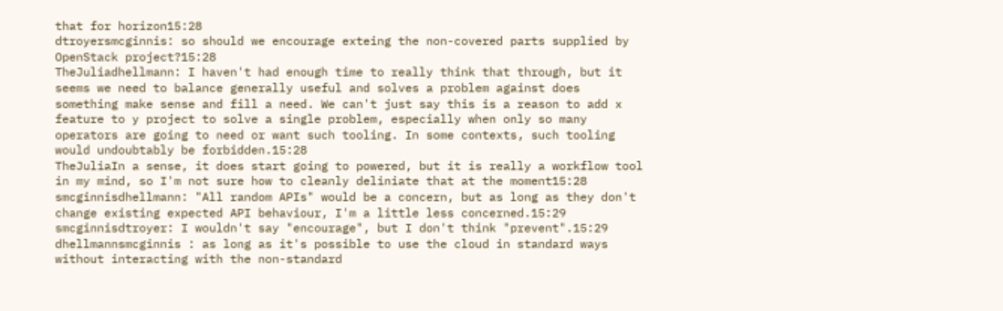that for horizon15:28
dtroyersmcginnis: so should we encourage exteing the non-covered parts supplied by OpenStack project?15:28
TheJuliadhellmann: I haven't had enough time to really think that through, but it seems we need to balance generally useful and solves a problem against does something make sense and fill a need. We can't just say this is a reason to add x feature to y project to solve a single problem, especially when only so many operators are going to need or want such tooling. In some contexts, such tooling would undoubtably be forbidden.15:28
TheJuliaIn a sense, it does start going to powered, but it is really a workflow tool in my mind, so I'm not sure how to cleanly deliniate that at the moment15:28
smcginnisdhellmann: "All random APIs" would be a concern, but as long as they don't change existing expected API behaviour, I'm a little less concerned.15:29
smcginnisdtroyer: I wouldn't say "encourage", but I don't think "prevent".15:29
dhellmannsmcginnis : as long as it's possible to use the cloud in standard ways without interacting with the non-standard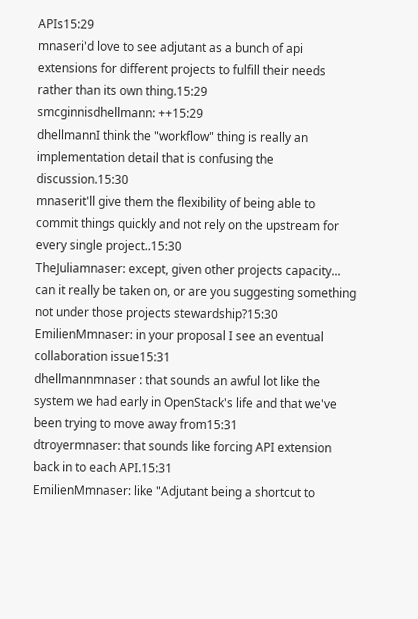APIs15:29
mnaseri'd love to see adjutant as a bunch of api extensions for different projects to fulfill their needs rather than its own thing.15:29
smcginnisdhellmann: ++15:29
dhellmannI think the "workflow" thing is really an implementation detail that is confusing the discussion.15:30
mnaserit'll give them the flexibility of being able to commit things quickly and not rely on the upstream for every single project..15:30
TheJuliamnaser: except, given other projects capacity... can it really be taken on, or are you suggesting something not under those projects stewardship?15:30
EmilienMmnaser: in your proposal I see an eventual collaboration issue15:31
dhellmannmnaser : that sounds an awful lot like the system we had early in OpenStack's life and that we've been trying to move away from15:31
dtroyermnaser: that sounds like forcing API extension back in to each API.15:31
EmilienMmnaser: like "Adjutant being a shortcut to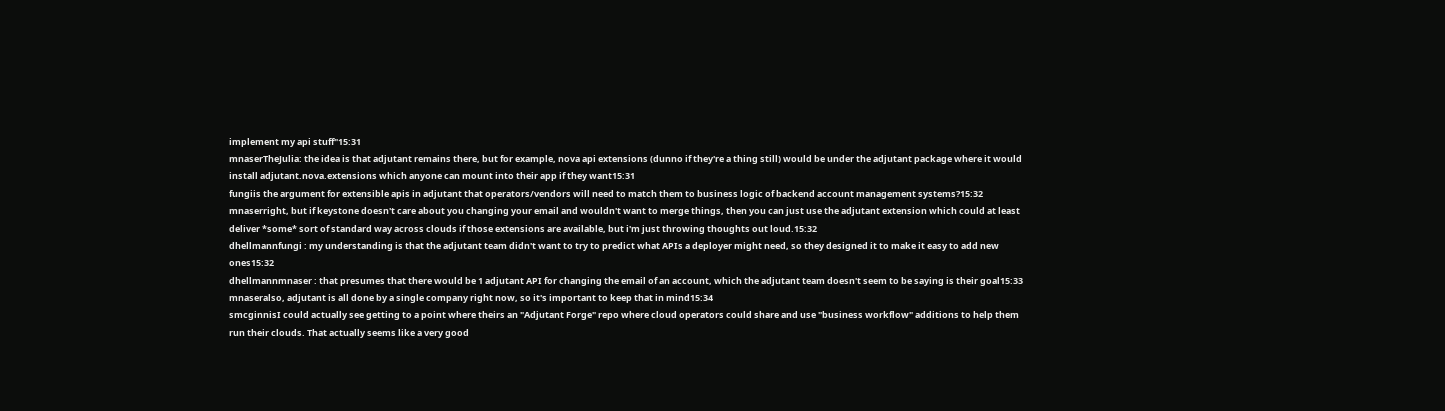implement my api stuff"15:31
mnaserTheJulia: the idea is that adjutant remains there, but for example, nova api extensions (dunno if they're a thing still) would be under the adjutant package where it would install adjutant.nova.extensions which anyone can mount into their app if they want15:31
fungiis the argument for extensible apis in adjutant that operators/vendors will need to match them to business logic of backend account management systems?15:32
mnaserright, but if keystone doesn't care about you changing your email and wouldn't want to merge things, then you can just use the adjutant extension which could at least deliver *some* sort of standard way across clouds if those extensions are available, but i'm just throwing thoughts out loud.15:32
dhellmannfungi : my understanding is that the adjutant team didn't want to try to predict what APIs a deployer might need, so they designed it to make it easy to add new ones15:32
dhellmannmnaser : that presumes that there would be 1 adjutant API for changing the email of an account, which the adjutant team doesn't seem to be saying is their goal15:33
mnaseralso, adjutant is all done by a single company right now, so it's important to keep that in mind15:34
smcginnisI could actually see getting to a point where theirs an "Adjutant Forge" repo where cloud operators could share and use "business workflow" additions to help them run their clouds. That actually seems like a very good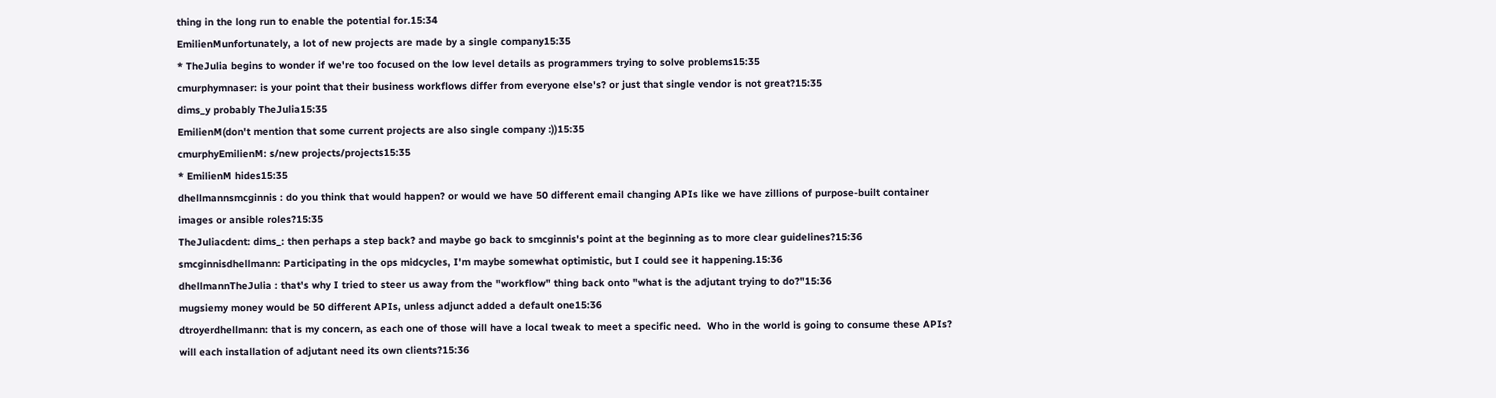thing in the long run to enable the potential for.15:34
EmilienMunfortunately, a lot of new projects are made by a single company15:35
* TheJulia begins to wonder if we're too focused on the low level details as programmers trying to solve problems15:35
cmurphymnaser: is your point that their business workflows differ from everyone else's? or just that single vendor is not great?15:35
dims_y probably TheJulia15:35
EmilienM(don't mention that some current projects are also single company :))15:35
cmurphyEmilienM: s/new projects/projects15:35
* EmilienM hides15:35
dhellmannsmcginnis : do you think that would happen? or would we have 50 different email changing APIs like we have zillions of purpose-built container images or ansible roles?15:35
TheJuliacdent: dims_: then perhaps a step back? and maybe go back to smcginnis's point at the beginning as to more clear guidelines?15:36
smcginnisdhellmann: Participating in the ops midcycles, I'm maybe somewhat optimistic, but I could see it happening.15:36
dhellmannTheJulia : that's why I tried to steer us away from the "workflow" thing back onto "what is the adjutant trying to do?"15:36
mugsiemy money would be 50 different APIs, unless adjunct added a default one15:36
dtroyerdhellmann: that is my concern, as each one of those will have a local tweak to meet a specific need.  Who in the world is going to consume these APIs?  will each installation of adjutant need its own clients?15:36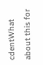cdentWhat about this for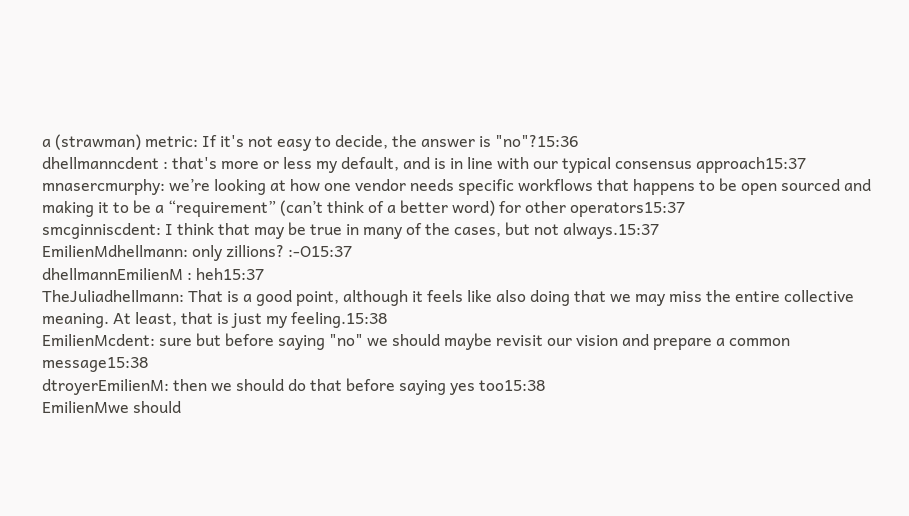a (strawman) metric: If it's not easy to decide, the answer is "no"?15:36
dhellmanncdent : that's more or less my default, and is in line with our typical consensus approach15:37
mnasercmurphy: we’re looking at how one vendor needs specific workflows that happens to be open sourced and making it to be a “requirement” (can’t think of a better word) for other operators15:37
smcginniscdent: I think that may be true in many of the cases, but not always.15:37
EmilienMdhellmann: only zillions? :-O15:37
dhellmannEmilienM : heh15:37
TheJuliadhellmann: That is a good point, although it feels like also doing that we may miss the entire collective meaning. At least, that is just my feeling.15:38
EmilienMcdent: sure but before saying "no" we should maybe revisit our vision and prepare a common message15:38
dtroyerEmilienM: then we should do that before saying yes too15:38
EmilienMwe should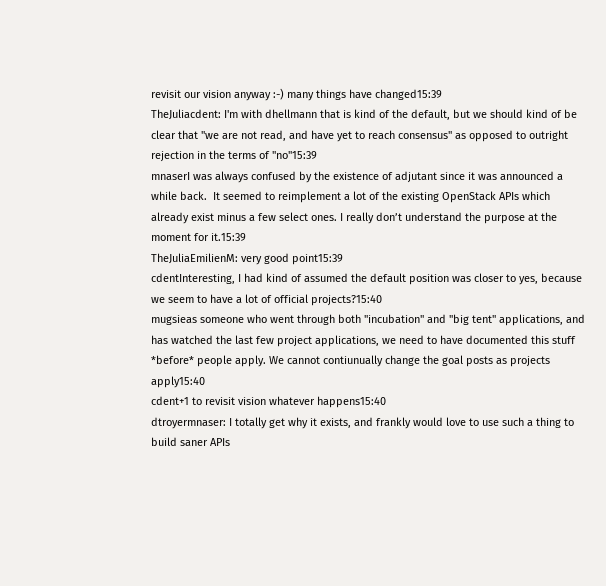revisit our vision anyway :-) many things have changed15:39
TheJuliacdent: I'm with dhellmann that is kind of the default, but we should kind of be clear that "we are not read, and have yet to reach consensus" as opposed to outright rejection in the terms of "no"15:39
mnaserI was always confused by the existence of adjutant since it was announced a while back.  It seemed to reimplement a lot of the existing OpenStack APIs which already exist minus a few select ones. I really don’t understand the purpose at the moment for it.15:39
TheJuliaEmilienM: very good point15:39
cdentInteresting, I had kind of assumed the default position was closer to yes, because we seem to have a lot of official projects?15:40
mugsieas someone who went through both "incubation" and "big tent" applications, and has watched the last few project applications, we need to have documented this stuff *before* people apply. We cannot contiunually change the goal posts as projects apply15:40
cdent+1 to revisit vision whatever happens15:40
dtroyermnaser: I totally get why it exists, and frankly would love to use such a thing to build saner APIs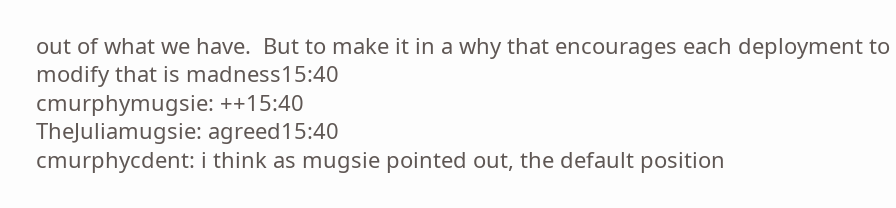out of what we have.  But to make it in a why that encourages each deployment to modify that is madness15:40
cmurphymugsie: ++15:40
TheJuliamugsie: agreed15:40
cmurphycdent: i think as mugsie pointed out, the default position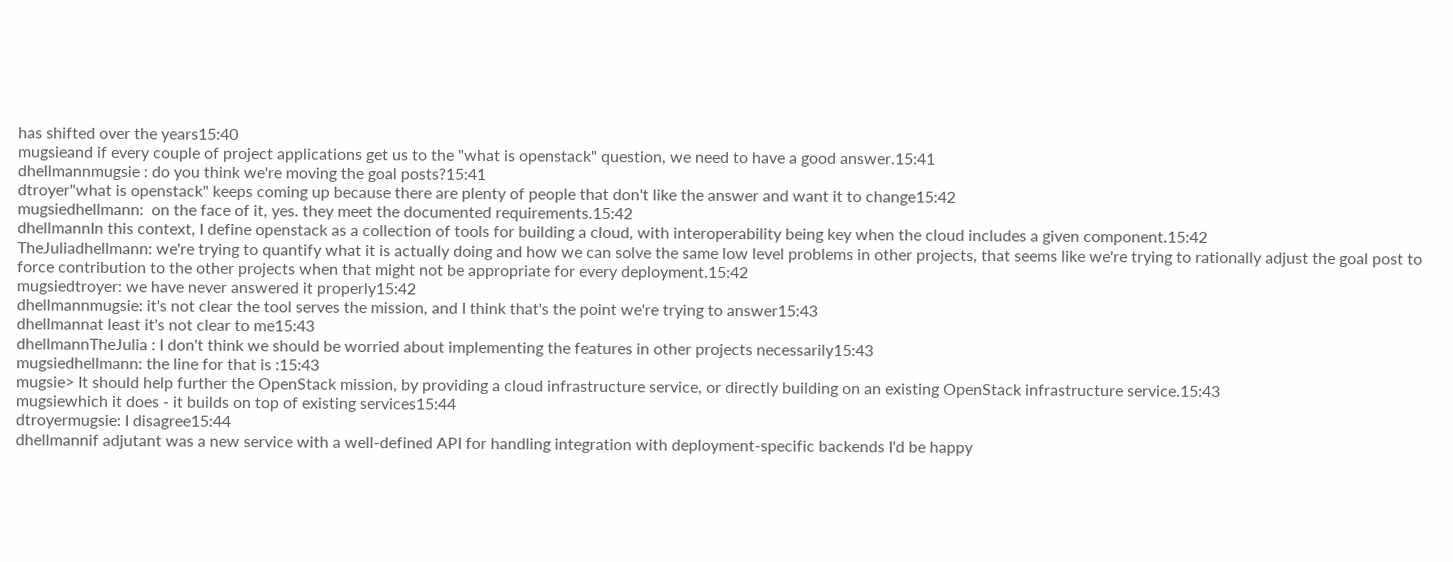has shifted over the years15:40
mugsieand if every couple of project applications get us to the "what is openstack" question, we need to have a good answer.15:41
dhellmannmugsie : do you think we're moving the goal posts?15:41
dtroyer"what is openstack" keeps coming up because there are plenty of people that don't like the answer and want it to change15:42
mugsiedhellmann:  on the face of it, yes. they meet the documented requirements.15:42
dhellmannIn this context, I define openstack as a collection of tools for building a cloud, with interoperability being key when the cloud includes a given component.15:42
TheJuliadhellmann: we're trying to quantify what it is actually doing and how we can solve the same low level problems in other projects, that seems like we're trying to rationally adjust the goal post to force contribution to the other projects when that might not be appropriate for every deployment.15:42
mugsiedtroyer: we have never answered it properly15:42
dhellmannmugsie: it's not clear the tool serves the mission, and I think that's the point we're trying to answer15:43
dhellmannat least it's not clear to me15:43
dhellmannTheJulia : I don't think we should be worried about implementing the features in other projects necessarily15:43
mugsiedhellmann: the line for that is :15:43
mugsie> It should help further the OpenStack mission, by providing a cloud infrastructure service, or directly building on an existing OpenStack infrastructure service.15:43
mugsiewhich it does - it builds on top of existing services15:44
dtroyermugsie: I disagree15:44
dhellmannif adjutant was a new service with a well-defined API for handling integration with deployment-specific backends I'd be happy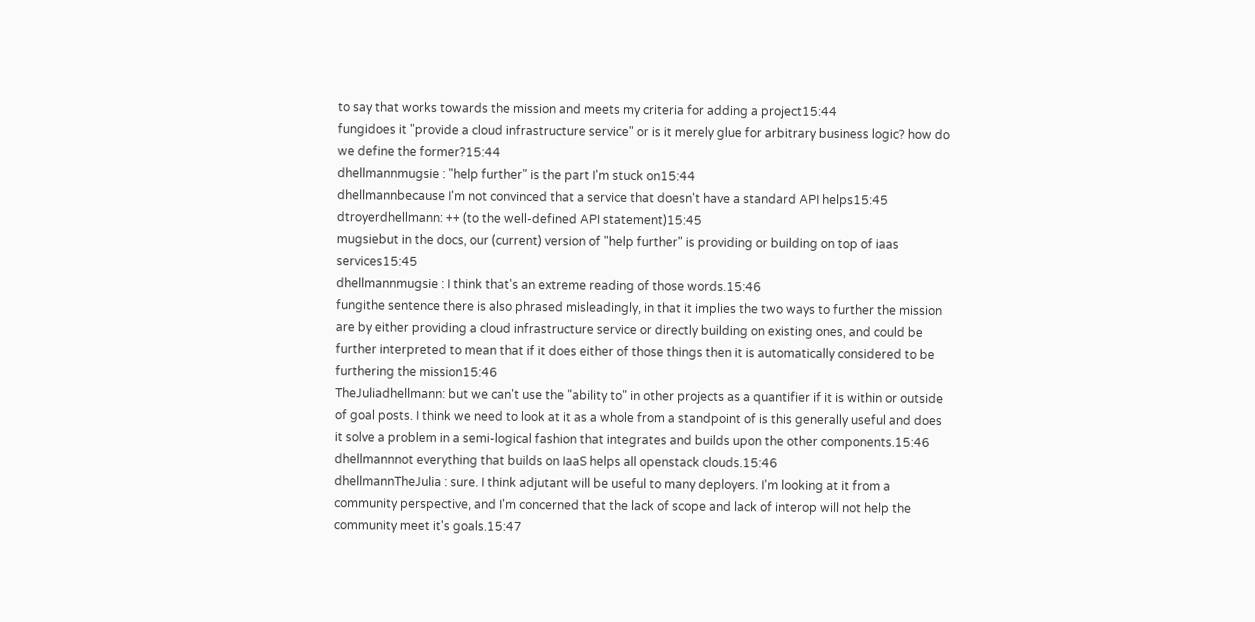to say that works towards the mission and meets my criteria for adding a project15:44
fungidoes it "provide a cloud infrastructure service" or is it merely glue for arbitrary business logic? how do we define the former?15:44
dhellmannmugsie : "help further" is the part I'm stuck on15:44
dhellmannbecause I'm not convinced that a service that doesn't have a standard API helps15:45
dtroyerdhellmann: ++ (to the well-defined API statement)15:45
mugsiebut in the docs, our (current) version of "help further" is providing or building on top of iaas services15:45
dhellmannmugsie : I think that's an extreme reading of those words.15:46
fungithe sentence there is also phrased misleadingly, in that it implies the two ways to further the mission are by either providing a cloud infrastructure service or directly building on existing ones, and could be further interpreted to mean that if it does either of those things then it is automatically considered to be furthering the mission15:46
TheJuliadhellmann: but we can't use the "ability to" in other projects as a quantifier if it is within or outside of goal posts. I think we need to look at it as a whole from a standpoint of is this generally useful and does it solve a problem in a semi-logical fashion that integrates and builds upon the other components.15:46
dhellmannnot everything that builds on IaaS helps all openstack clouds.15:46
dhellmannTheJulia : sure. I think adjutant will be useful to many deployers. I'm looking at it from a community perspective, and I'm concerned that the lack of scope and lack of interop will not help the community meet it's goals.15:47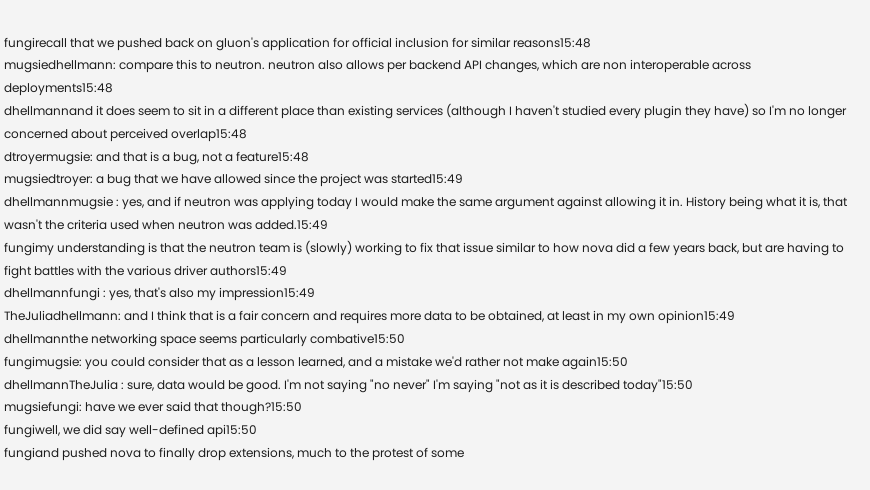fungirecall that we pushed back on gluon's application for official inclusion for similar reasons15:48
mugsiedhellmann: compare this to neutron. neutron also allows per backend API changes, which are non interoperable across deployments15:48
dhellmannand it does seem to sit in a different place than existing services (although I haven't studied every plugin they have) so I'm no longer concerned about perceived overlap15:48
dtroyermugsie: and that is a bug, not a feature15:48
mugsiedtroyer: a bug that we have allowed since the project was started15:49
dhellmannmugsie : yes, and if neutron was applying today I would make the same argument against allowing it in. History being what it is, that wasn't the criteria used when neutron was added.15:49
fungimy understanding is that the neutron team is (slowly) working to fix that issue similar to how nova did a few years back, but are having to fight battles with the various driver authors15:49
dhellmannfungi : yes, that's also my impression15:49
TheJuliadhellmann: and I think that is a fair concern and requires more data to be obtained, at least in my own opinion15:49
dhellmannthe networking space seems particularly combative15:50
fungimugsie: you could consider that as a lesson learned, and a mistake we'd rather not make again15:50
dhellmannTheJulia : sure, data would be good. I'm not saying "no never" I'm saying "not as it is described today"15:50
mugsiefungi: have we ever said that though?15:50
fungiwell, we did say well-defined api15:50
fungiand pushed nova to finally drop extensions, much to the protest of some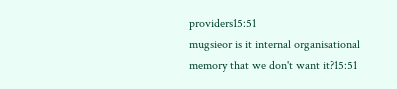providers15:51
mugsieor is it internal organisational memory that we don't want it?15:51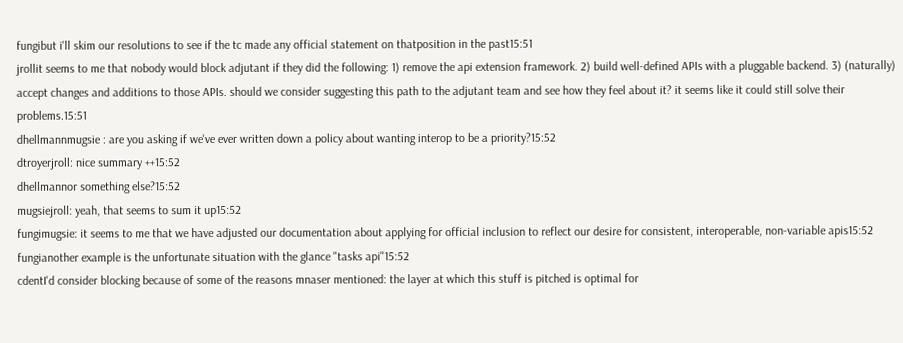fungibut i'll skim our resolutions to see if the tc made any official statement on thatposition in the past15:51
jrollit seems to me that nobody would block adjutant if they did the following: 1) remove the api extension framework. 2) build well-defined APIs with a pluggable backend. 3) (naturally) accept changes and additions to those APIs. should we consider suggesting this path to the adjutant team and see how they feel about it? it seems like it could still solve their problems.15:51
dhellmannmugsie : are you asking if we've ever written down a policy about wanting interop to be a priority?15:52
dtroyerjroll: nice summary ++15:52
dhellmannor something else?15:52
mugsiejroll: yeah, that seems to sum it up15:52
fungimugsie: it seems to me that we have adjusted our documentation about applying for official inclusion to reflect our desire for consistent, interoperable, non-variable apis15:52
fungianother example is the unfortunate situation with the glance "tasks api"15:52
cdentI'd consider blocking because of some of the reasons mnaser mentioned: the layer at which this stuff is pitched is optimal for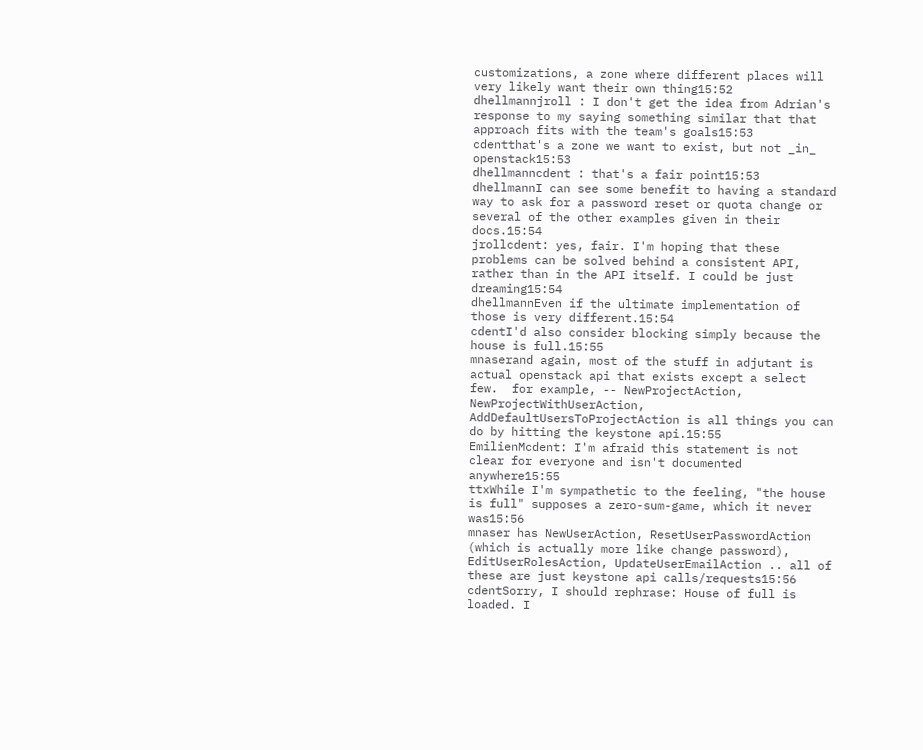customizations, a zone where different places will very likely want their own thing15:52
dhellmannjroll : I don't get the idea from Adrian's response to my saying something similar that that approach fits with the team's goals15:53
cdentthat's a zone we want to exist, but not _in_ openstack15:53
dhellmanncdent : that's a fair point15:53
dhellmannI can see some benefit to having a standard way to ask for a password reset or quota change or several of the other examples given in their docs.15:54
jrollcdent: yes, fair. I'm hoping that these problems can be solved behind a consistent API, rather than in the API itself. I could be just dreaming15:54
dhellmannEven if the ultimate implementation of those is very different.15:54
cdentI'd also consider blocking simply because the house is full.15:55
mnaserand again, most of the stuff in adjutant is actual openstack api that exists except a select few.  for example, -- NewProjectAction, NewProjectWithUserAction, AddDefaultUsersToProjectAction is all things you can do by hitting the keystone api.15:55
EmilienMcdent: I'm afraid this statement is not clear for everyone and isn't documented anywhere15:55
ttxWhile I'm sympathetic to the feeling, "the house is full" supposes a zero-sum-game, which it never was15:56
mnaser has NewUserAction, ResetUserPasswordAction (which is actually more like change password), EditUserRolesAction, UpdateUserEmailAction .. all of these are just keystone api calls/requests15:56
cdentSorry, I should rephrase: House of full is loaded. I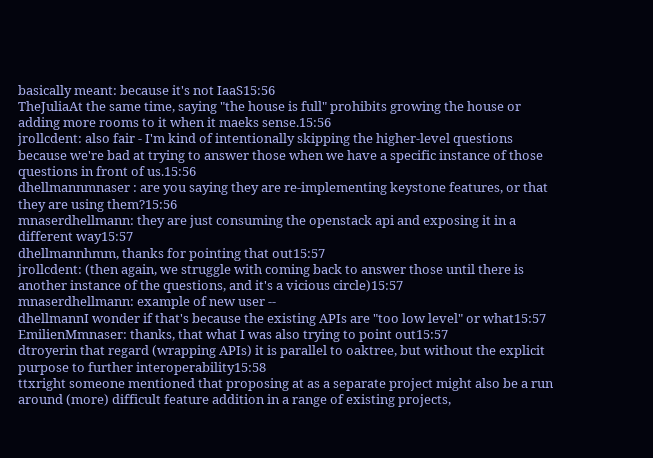basically meant: because it's not IaaS15:56
TheJuliaAt the same time, saying "the house is full" prohibits growing the house or adding more rooms to it when it maeks sense.15:56
jrollcdent: also fair - I'm kind of intentionally skipping the higher-level questions because we're bad at trying to answer those when we have a specific instance of those questions in front of us.15:56
dhellmannmnaser : are you saying they are re-implementing keystone features, or that they are using them?15:56
mnaserdhellmann: they are just consuming the openstack api and exposing it in a different way15:57
dhellmannhmm, thanks for pointing that out15:57
jrollcdent: (then again, we struggle with coming back to answer those until there is another instance of the questions, and it's a vicious circle)15:57
mnaserdhellmann: example of new user --
dhellmannI wonder if that's because the existing APIs are "too low level" or what15:57
EmilienMmnaser: thanks, that what I was also trying to point out15:57
dtroyerin that regard (wrapping APIs) it is parallel to oaktree, but without the explicit purpose to further interoperability15:58
ttxright someone mentioned that proposing at as a separate project might also be a run around (more) difficult feature addition in a range of existing projects,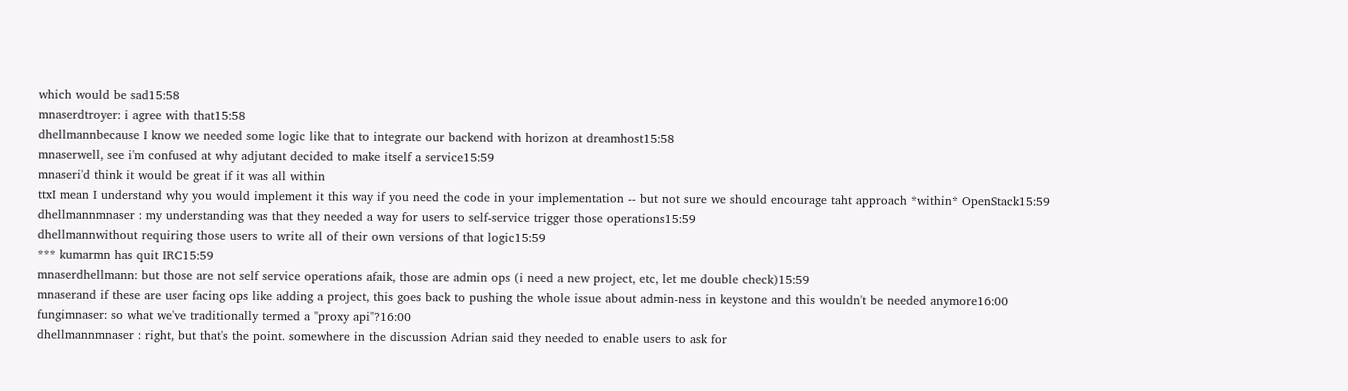which would be sad15:58
mnaserdtroyer: i agree with that15:58
dhellmannbecause I know we needed some logic like that to integrate our backend with horizon at dreamhost15:58
mnaserwell, see i'm confused at why adjutant decided to make itself a service15:59
mnaseri'd think it would be great if it was all within
ttxI mean I understand why you would implement it this way if you need the code in your implementation -- but not sure we should encourage taht approach *within* OpenStack15:59
dhellmannmnaser : my understanding was that they needed a way for users to self-service trigger those operations15:59
dhellmannwithout requiring those users to write all of their own versions of that logic15:59
*** kumarmn has quit IRC15:59
mnaserdhellmann: but those are not self service operations afaik, those are admin ops (i need a new project, etc, let me double check)15:59
mnaserand if these are user facing ops like adding a project, this goes back to pushing the whole issue about admin-ness in keystone and this wouldn't be needed anymore16:00
fungimnaser: so what we've traditionally termed a "proxy api"?16:00
dhellmannmnaser : right, but that's the point. somewhere in the discussion Adrian said they needed to enable users to ask for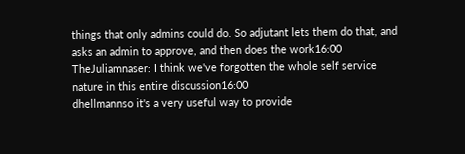things that only admins could do. So adjutant lets them do that, and asks an admin to approve, and then does the work16:00
TheJuliamnaser: I think we've forgotten the whole self service nature in this entire discussion16:00
dhellmannso it's a very useful way to provide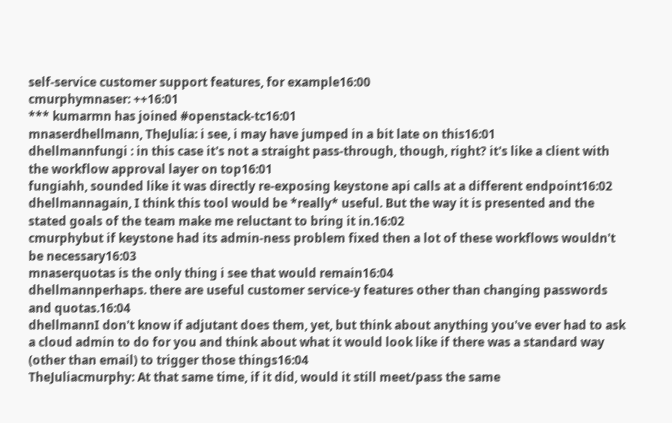self-service customer support features, for example16:00
cmurphymnaser: ++16:01
*** kumarmn has joined #openstack-tc16:01
mnaserdhellmann, TheJulia: i see, i may have jumped in a bit late on this16:01
dhellmannfungi : in this case it's not a straight pass-through, though, right? it's like a client with the workflow approval layer on top16:01
fungiahh, sounded like it was directly re-exposing keystone api calls at a different endpoint16:02
dhellmannagain, I think this tool would be *really* useful. But the way it is presented and the stated goals of the team make me reluctant to bring it in.16:02
cmurphybut if keystone had its admin-ness problem fixed then a lot of these workflows wouldn't be necessary16:03
mnaserquotas is the only thing i see that would remain16:04
dhellmannperhaps. there are useful customer service-y features other than changing passwords and quotas.16:04
dhellmannI don't know if adjutant does them, yet, but think about anything you've ever had to ask a cloud admin to do for you and think about what it would look like if there was a standard way (other than email) to trigger those things16:04
TheJuliacmurphy: At that same time, if it did, would it still meet/pass the same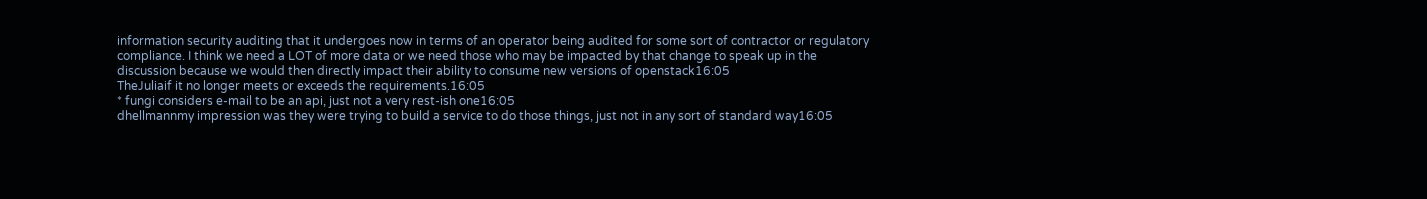information security auditing that it undergoes now in terms of an operator being audited for some sort of contractor or regulatory compliance. I think we need a LOT of more data or we need those who may be impacted by that change to speak up in the discussion because we would then directly impact their ability to consume new versions of openstack16:05
TheJuliaif it no longer meets or exceeds the requirements.16:05
* fungi considers e-mail to be an api, just not a very rest-ish one16:05
dhellmannmy impression was they were trying to build a service to do those things, just not in any sort of standard way16:05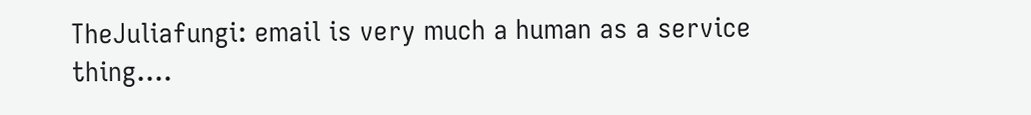TheJuliafungi: email is very much a human as a service thing....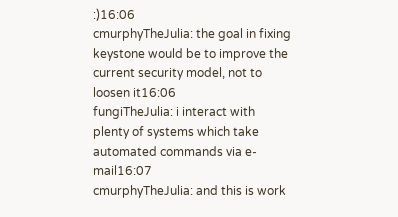:)16:06
cmurphyTheJulia: the goal in fixing keystone would be to improve the current security model, not to loosen it16:06
fungiTheJulia: i interact with plenty of systems which take automated commands via e-mail16:07
cmurphyTheJulia: and this is work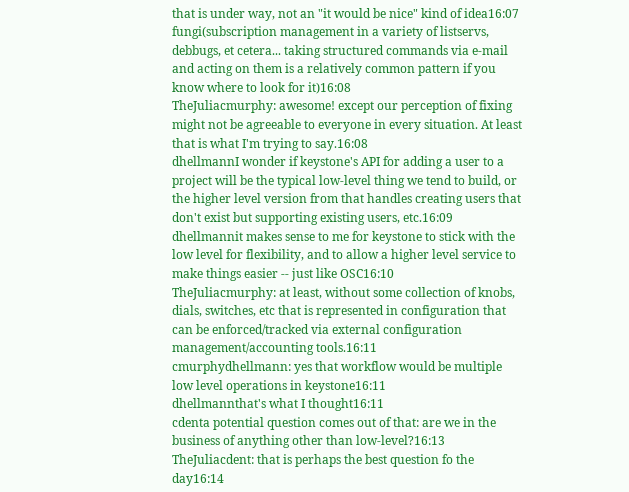that is under way, not an "it would be nice" kind of idea16:07
fungi(subscription management in a variety of listservs, debbugs, et cetera... taking structured commands via e-mail and acting on them is a relatively common pattern if you know where to look for it)16:08
TheJuliacmurphy: awesome! except our perception of fixing might not be agreeable to everyone in every situation. At least that is what I'm trying to say.16:08
dhellmannI wonder if keystone's API for adding a user to a project will be the typical low-level thing we tend to build, or the higher level version from that handles creating users that don't exist but supporting existing users, etc.16:09
dhellmannit makes sense to me for keystone to stick with the low level for flexibility, and to allow a higher level service to make things easier -- just like OSC16:10
TheJuliacmurphy: at least, without some collection of knobs, dials, switches, etc that is represented in configuration that can be enforced/tracked via external configuration management/accounting tools.16:11
cmurphydhellmann: yes that workflow would be multiple low level operations in keystone16:11
dhellmannthat's what I thought16:11
cdenta potential question comes out of that: are we in the business of anything other than low-level?16:13
TheJuliacdent: that is perhaps the best question fo the day16:14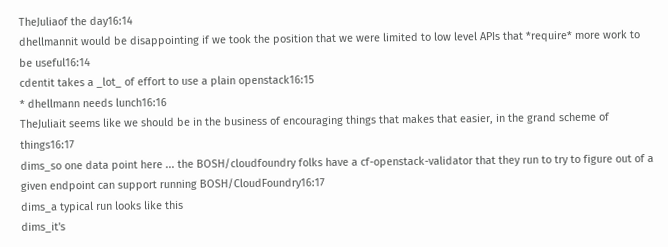TheJuliaof the day16:14
dhellmannit would be disappointing if we took the position that we were limited to low level APIs that *require* more work to be useful16:14
cdentit takes a _lot_ of effort to use a plain openstack16:15
* dhellmann needs lunch16:16
TheJuliait seems like we should be in the business of encouraging things that makes that easier, in the grand scheme of things16:17
dims_so one data point here ... the BOSH/cloudfoundry folks have a cf-openstack-validator that they run to try to figure out of a given endpoint can support running BOSH/CloudFoundry16:17
dims_a typical run looks like this
dims_it's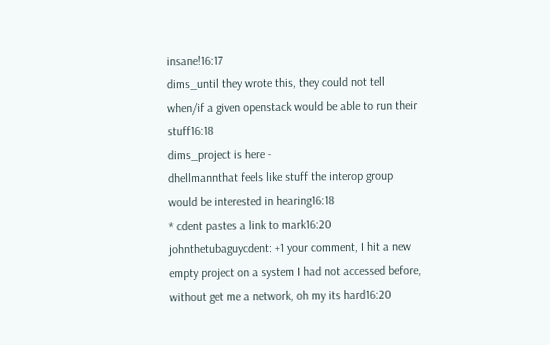insane!16:17
dims_until they wrote this, they could not tell when/if a given openstack would be able to run their stuff16:18
dims_project is here -
dhellmannthat feels like stuff the interop group would be interested in hearing16:18
* cdent pastes a link to mark16:20
johnthetubaguycdent: +1 your comment, I hit a new empty project on a system I had not accessed before, without get me a network, oh my its hard16:20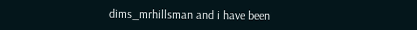dims_mrhillsman and i have been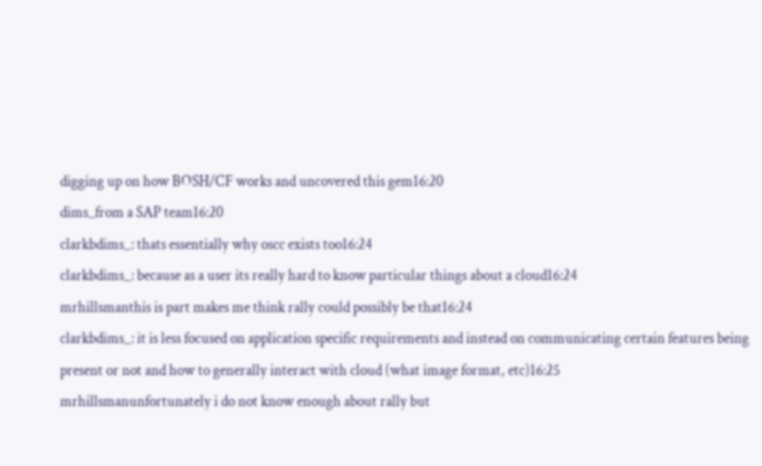digging up on how BOSH/CF works and uncovered this gem16:20
dims_from a SAP team16:20
clarkbdims_: thats essentially why oscc exists too16:24
clarkbdims_: because as a user its really hard to know particular things about a cloud16:24
mrhillsmanthis is part makes me think rally could possibly be that16:24
clarkbdims_: it is less focused on application specific requirements and instead on communicating certain features being present or not and how to generally interact with cloud (what image format, etc)16:25
mrhillsmanunfortunately i do not know enough about rally but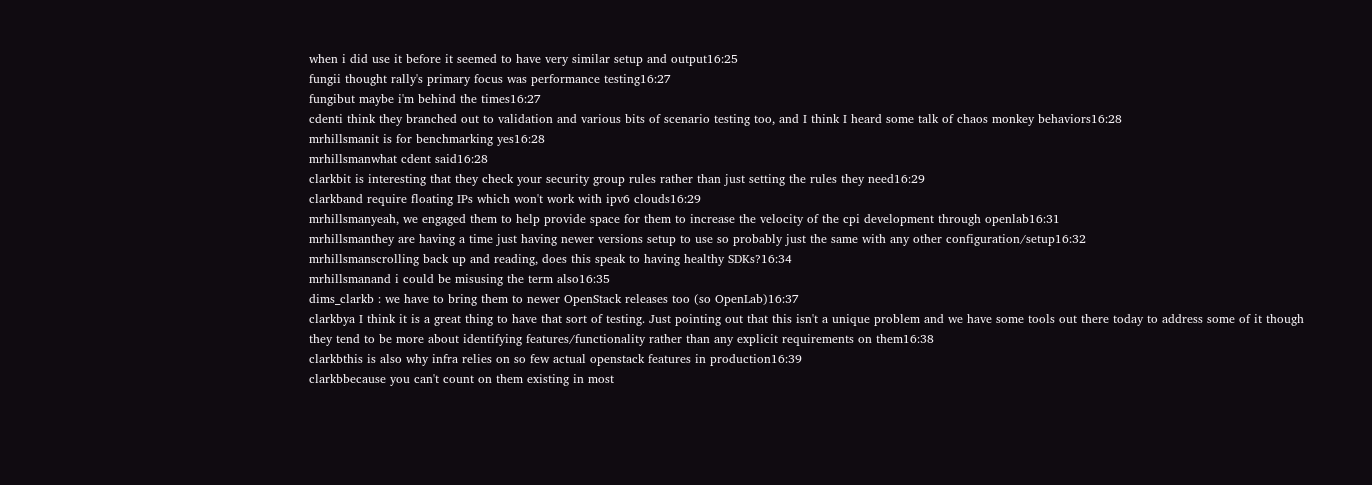when i did use it before it seemed to have very similar setup and output16:25
fungii thought rally's primary focus was performance testing16:27
fungibut maybe i'm behind the times16:27
cdenti think they branched out to validation and various bits of scenario testing too, and I think I heard some talk of chaos monkey behaviors16:28
mrhillsmanit is for benchmarking yes16:28
mrhillsmanwhat cdent said16:28
clarkbit is interesting that they check your security group rules rather than just setting the rules they need16:29
clarkband require floating IPs which won't work with ipv6 clouds16:29
mrhillsmanyeah, we engaged them to help provide space for them to increase the velocity of the cpi development through openlab16:31
mrhillsmanthey are having a time just having newer versions setup to use so probably just the same with any other configuration/setup16:32
mrhillsmanscrolling back up and reading, does this speak to having healthy SDKs?16:34
mrhillsmanand i could be misusing the term also16:35
dims_clarkb : we have to bring them to newer OpenStack releases too (so OpenLab)16:37
clarkbya I think it is a great thing to have that sort of testing. Just pointing out that this isn't a unique problem and we have some tools out there today to address some of it though they tend to be more about identifying features/functionality rather than any explicit requirements on them16:38
clarkbthis is also why infra relies on so few actual openstack features in production16:39
clarkbbecause you can't count on them existing in most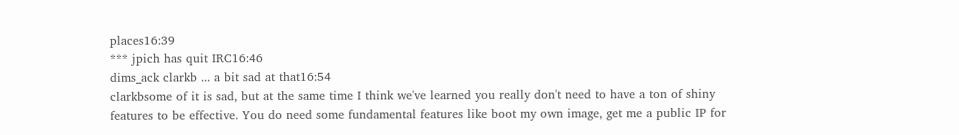places16:39
*** jpich has quit IRC16:46
dims_ack clarkb ... a bit sad at that16:54
clarkbsome of it is sad, but at the same time I think we've learned you really don't need to have a ton of shiny features to be effective. You do need some fundamental features like boot my own image, get me a public IP for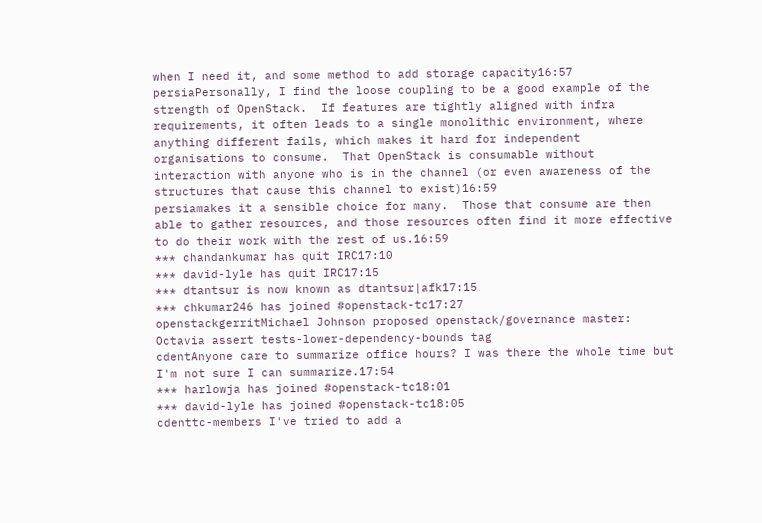when I need it, and some method to add storage capacity16:57
persiaPersonally, I find the loose coupling to be a good example of the strength of OpenStack.  If features are tightly aligned with infra requirements, it often leads to a single monolithic environment, where anything different fails, which makes it hard for independent organisations to consume.  That OpenStack is consumable without interaction with anyone who is in the channel (or even awareness of the structures that cause this channel to exist)16:59
persiamakes it a sensible choice for many.  Those that consume are then able to gather resources, and those resources often find it more effective to do their work with the rest of us.16:59
*** chandankumar has quit IRC17:10
*** david-lyle has quit IRC17:15
*** dtantsur is now known as dtantsur|afk17:15
*** chkumar246 has joined #openstack-tc17:27
openstackgerritMichael Johnson proposed openstack/governance master: Octavia assert tests-lower-dependency-bounds tag
cdentAnyone care to summarize office hours? I was there the whole time but I'm not sure I can summarize.17:54
*** harlowja has joined #openstack-tc18:01
*** david-lyle has joined #openstack-tc18:05
cdenttc-members I've tried to add a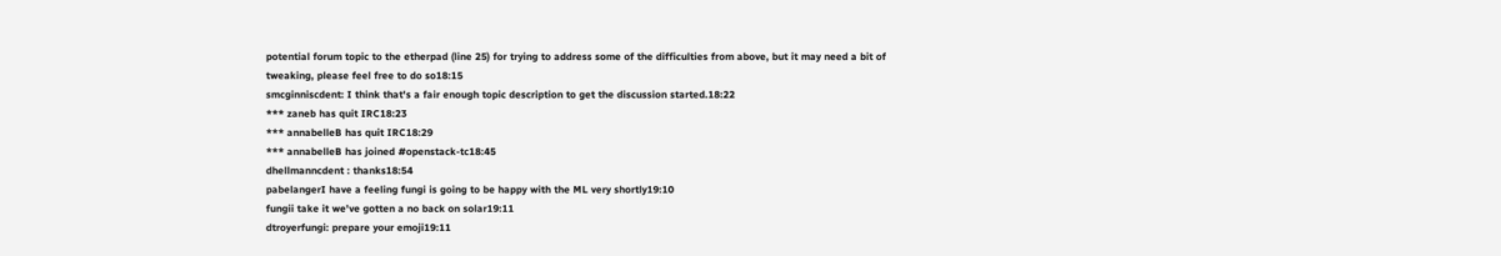potential forum topic to the etherpad (line 25) for trying to address some of the difficulties from above, but it may need a bit of tweaking, please feel free to do so18:15
smcginniscdent: I think that's a fair enough topic description to get the discussion started.18:22
*** zaneb has quit IRC18:23
*** annabelleB has quit IRC18:29
*** annabelleB has joined #openstack-tc18:45
dhellmanncdent : thanks18:54
pabelangerI have a feeling fungi is going to be happy with the ML very shortly19:10
fungii take it we've gotten a no back on solar19:11
dtroyerfungi: prepare your emoji19:11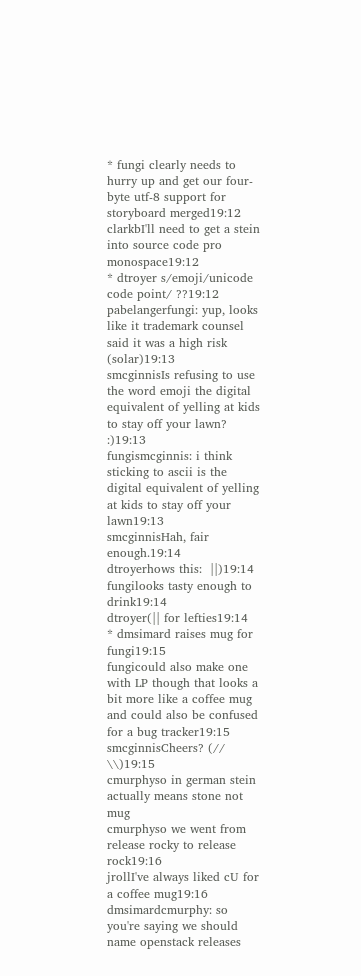* fungi clearly needs to hurry up and get our four-byte utf-8 support for storyboard merged19:12
clarkbI'll need to get a stein into source code pro monospace19:12
* dtroyer s/emoji/unicode code point/ ??19:12
pabelangerfungi: yup, looks like it trademark counsel said it was a high risk (solar)19:13
smcginnisIs refusing to use the word emoji the digital equivalent of yelling at kids to stay off your lawn? :)19:13
fungismcginnis: i think sticking to ascii is the digital equivalent of yelling at kids to stay off your lawn19:13
smcginnisHah, fair enough.19:14
dtroyerhows this:  ||)19:14
fungilooks tasty enough to drink19:14
dtroyer(|| for lefties19:14
* dmsimard raises mug for fungi19:15
fungicould also make one with LP though that looks a bit more like a coffee mug and could also be confused for a bug tracker19:15
smcginnisCheers? (// \\)19:15
cmurphyso in german stein actually means stone not mug
cmurphyso we went from release rocky to release rock19:16
jrollI've always liked cU for a coffee mug19:16
dmsimardcmurphy: so you're saying we should name openstack releases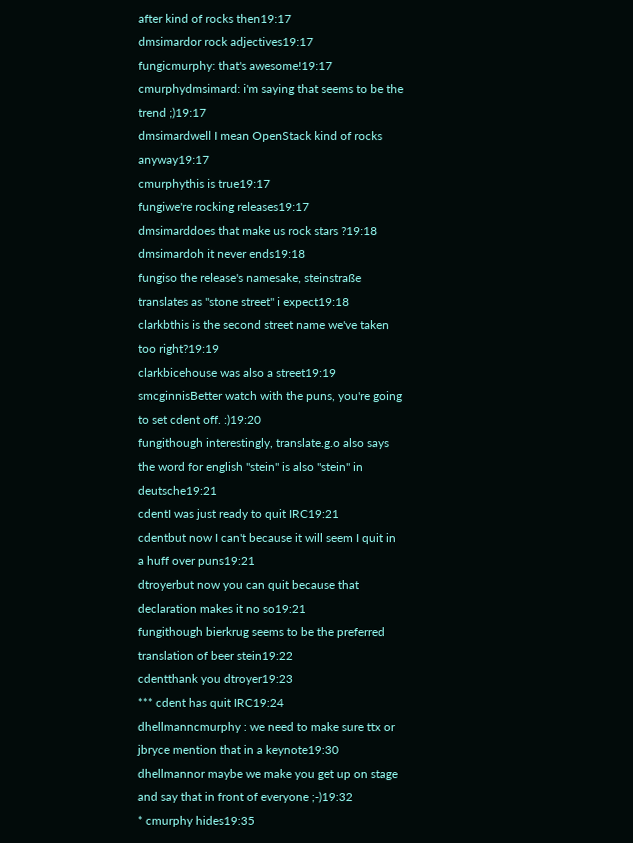after kind of rocks then19:17
dmsimardor rock adjectives19:17
fungicmurphy: that's awesome!19:17
cmurphydmsimard: i'm saying that seems to be the trend ;)19:17
dmsimardwell I mean OpenStack kind of rocks anyway19:17
cmurphythis is true19:17
fungiwe're rocking releases19:17
dmsimarddoes that make us rock stars ?19:18
dmsimardoh it never ends19:18
fungiso the release's namesake, steinstraße translates as "stone street" i expect19:18
clarkbthis is the second street name we've taken too right?19:19
clarkbicehouse was also a street19:19
smcginnisBetter watch with the puns, you're going to set cdent off. :)19:20
fungithough interestingly, translate.g.o also says the word for english "stein" is also "stein" in deutsche19:21
cdentI was just ready to quit IRC19:21
cdentbut now I can't because it will seem I quit in a huff over puns19:21
dtroyerbut now you can quit because that declaration makes it no so19:21
fungithough bierkrug seems to be the preferred translation of beer stein19:22
cdentthank you dtroyer19:23
*** cdent has quit IRC19:24
dhellmanncmurphy : we need to make sure ttx or jbryce mention that in a keynote19:30
dhellmannor maybe we make you get up on stage and say that in front of everyone ;-)19:32
* cmurphy hides19:35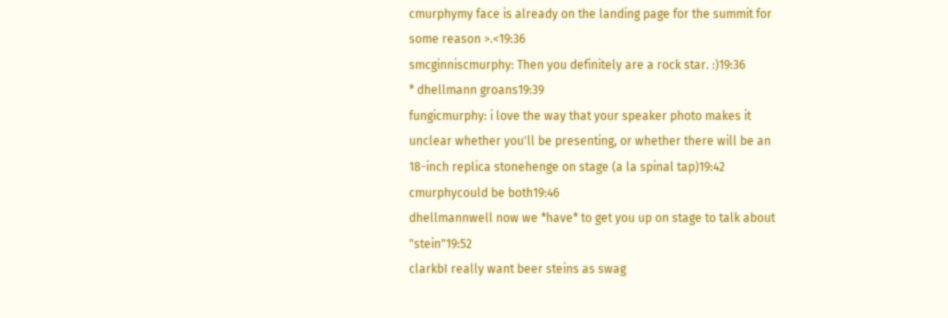cmurphymy face is already on the landing page for the summit for some reason >.<19:36
smcginniscmurphy: Then you definitely are a rock star. :)19:36
* dhellmann groans19:39
fungicmurphy: i love the way that your speaker photo makes it unclear whether you'll be presenting, or whether there will be an 18-inch replica stonehenge on stage (a la spinal tap)19:42
cmurphycould be both19:46
dhellmannwell now we *have* to get you up on stage to talk about "stein"19:52
clarkbI really want beer steins as swag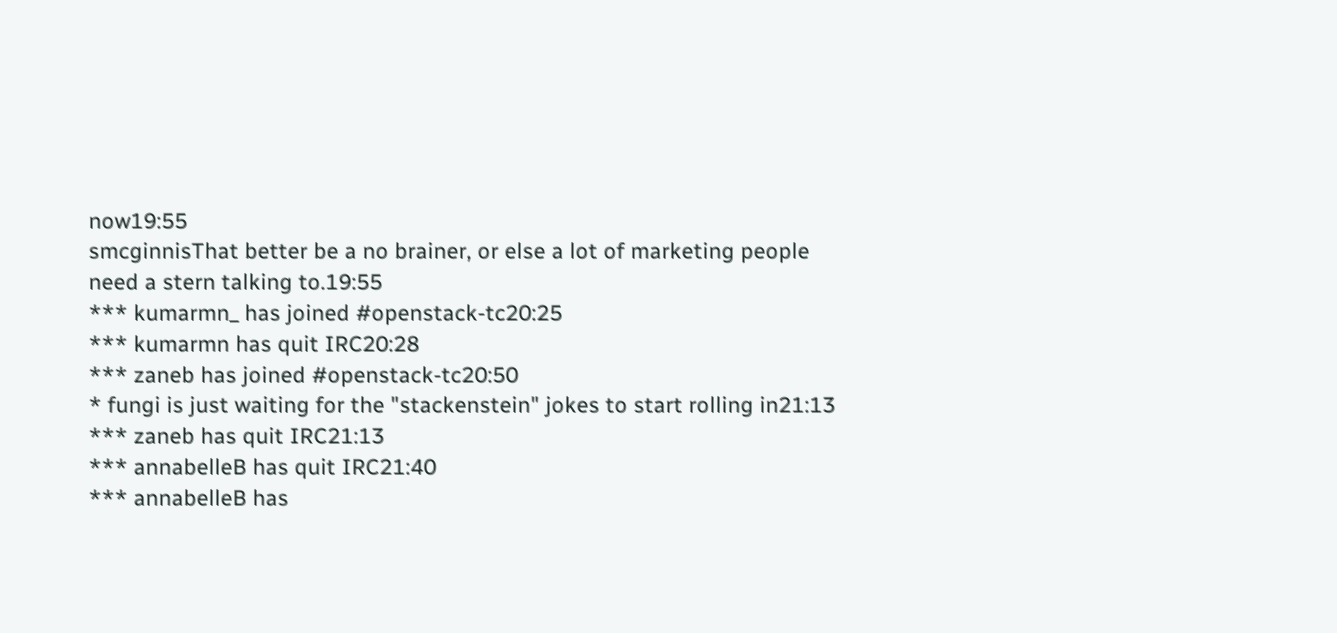now19:55
smcginnisThat better be a no brainer, or else a lot of marketing people need a stern talking to.19:55
*** kumarmn_ has joined #openstack-tc20:25
*** kumarmn has quit IRC20:28
*** zaneb has joined #openstack-tc20:50
* fungi is just waiting for the "stackenstein" jokes to start rolling in21:13
*** zaneb has quit IRC21:13
*** annabelleB has quit IRC21:40
*** annabelleB has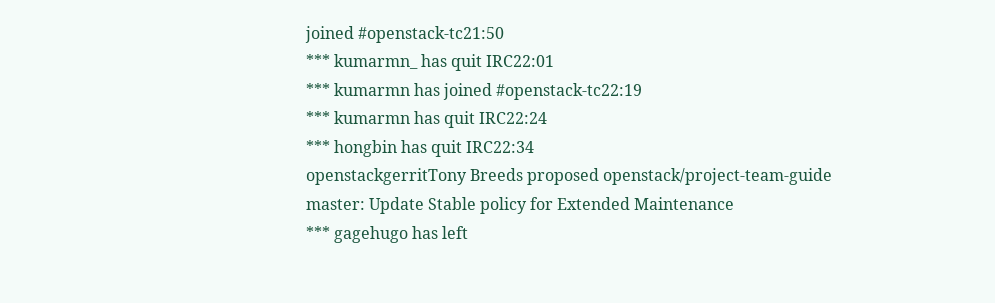joined #openstack-tc21:50
*** kumarmn_ has quit IRC22:01
*** kumarmn has joined #openstack-tc22:19
*** kumarmn has quit IRC22:24
*** hongbin has quit IRC22:34
openstackgerritTony Breeds proposed openstack/project-team-guide master: Update Stable policy for Extended Maintenance
*** gagehugo has left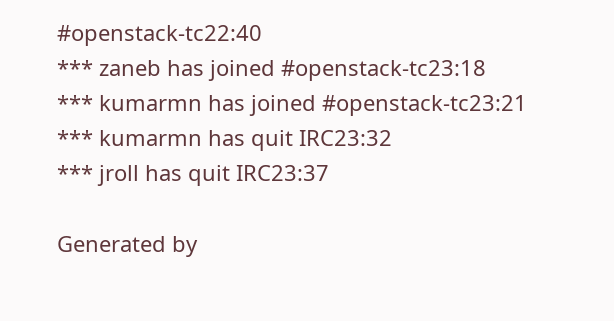#openstack-tc22:40
*** zaneb has joined #openstack-tc23:18
*** kumarmn has joined #openstack-tc23:21
*** kumarmn has quit IRC23:32
*** jroll has quit IRC23:37

Generated by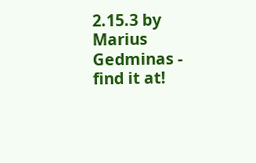2.15.3 by Marius Gedminas - find it at!